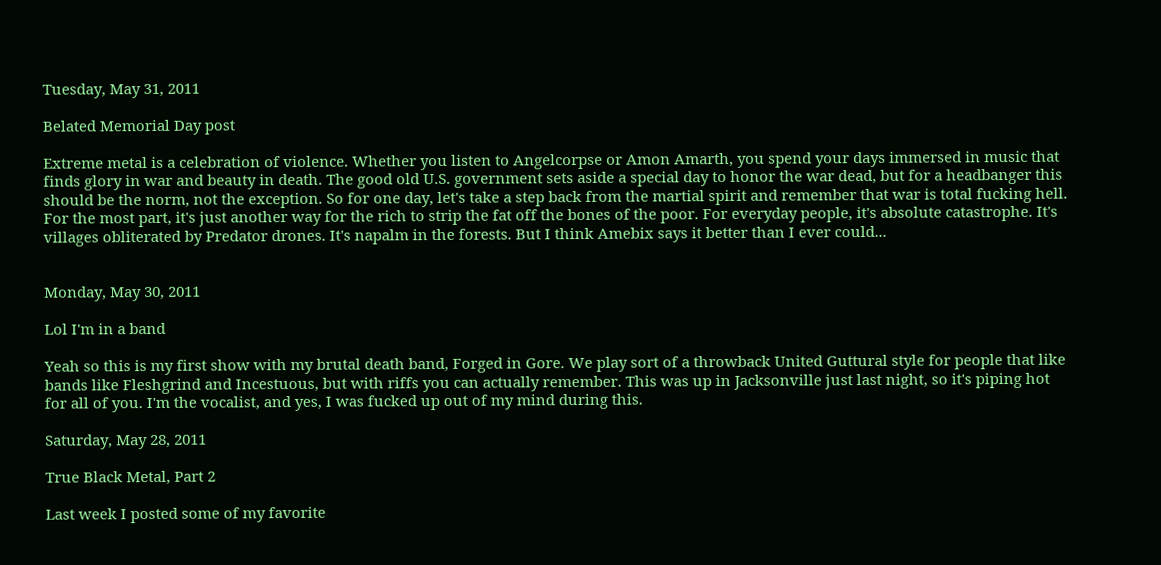Tuesday, May 31, 2011

Belated Memorial Day post

Extreme metal is a celebration of violence. Whether you listen to Angelcorpse or Amon Amarth, you spend your days immersed in music that finds glory in war and beauty in death. The good old U.S. government sets aside a special day to honor the war dead, but for a headbanger this should be the norm, not the exception. So for one day, let's take a step back from the martial spirit and remember that war is total fucking hell. For the most part, it's just another way for the rich to strip the fat off the bones of the poor. For everyday people, it's absolute catastrophe. It's villages obliterated by Predator drones. It's napalm in the forests. But I think Amebix says it better than I ever could...


Monday, May 30, 2011

Lol I'm in a band

Yeah so this is my first show with my brutal death band, Forged in Gore. We play sort of a throwback United Guttural style for people that like bands like Fleshgrind and Incestuous, but with riffs you can actually remember. This was up in Jacksonville just last night, so it's piping hot for all of you. I'm the vocalist, and yes, I was fucked up out of my mind during this.

Saturday, May 28, 2011

True Black Metal, Part 2

Last week I posted some of my favorite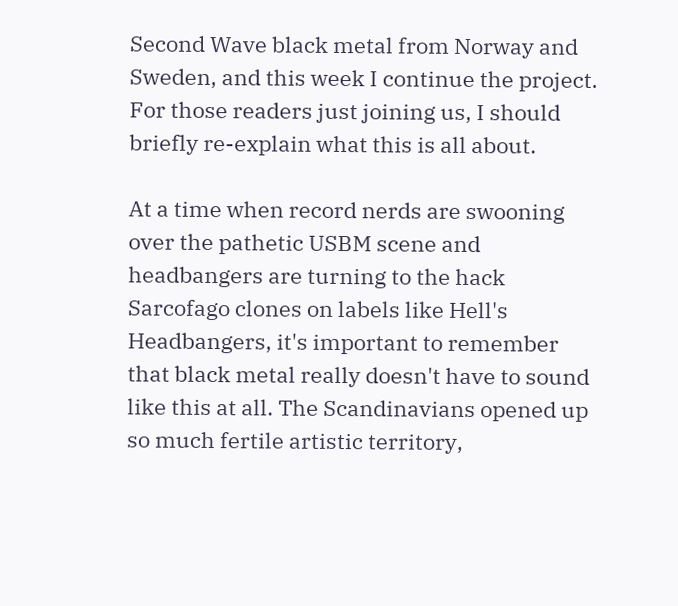Second Wave black metal from Norway and Sweden, and this week I continue the project. For those readers just joining us, I should briefly re-explain what this is all about.

At a time when record nerds are swooning over the pathetic USBM scene and headbangers are turning to the hack Sarcofago clones on labels like Hell's Headbangers, it's important to remember that black metal really doesn't have to sound like this at all. The Scandinavians opened up so much fertile artistic territory,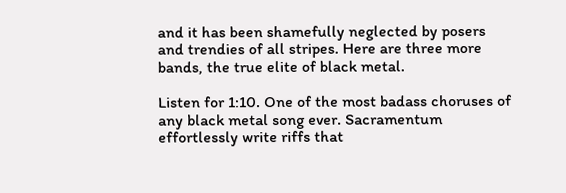and it has been shamefully neglected by posers and trendies of all stripes. Here are three more bands, the true elite of black metal.

Listen for 1:10. One of the most badass choruses of any black metal song ever. Sacramentum effortlessly write riffs that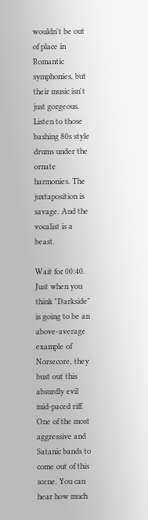wouldn't be out of place in Romantic symphonies, but their music isn't just gorgeous. Listen to those bashing 80s style drums under the ornate harmonies. The juxtaposition is savage. And the vocalist is a beast.

Wait for 00:40. Just when you think "Darkside" is going to be an above-average example of Norsecore, they bust out this absurdly evil mid-paced riff. One of the most aggressive and Satanic bands to come out of this scene. You can hear how much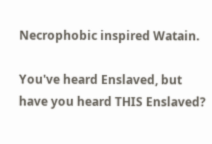Necrophobic inspired Watain.

You've heard Enslaved, but have you heard THIS Enslaved?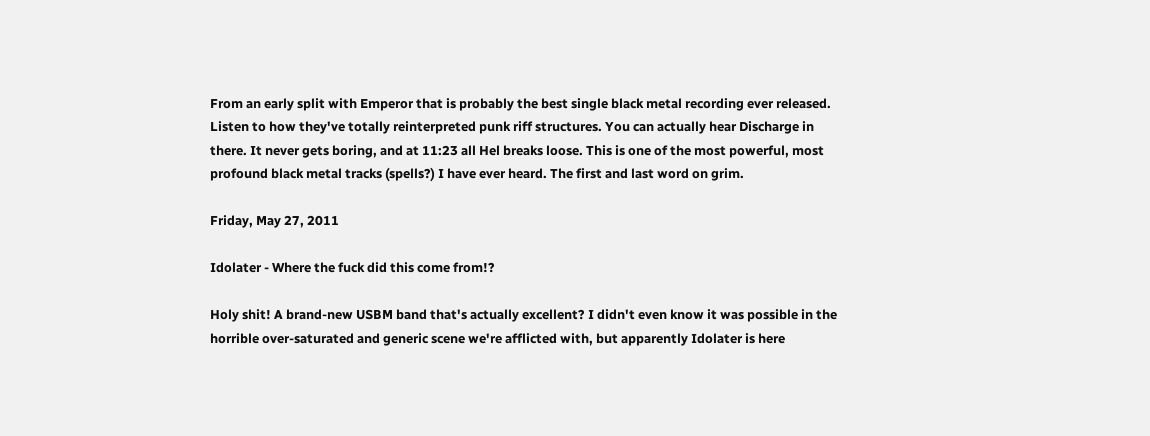From an early split with Emperor that is probably the best single black metal recording ever released. Listen to how they've totally reinterpreted punk riff structures. You can actually hear Discharge in there. It never gets boring, and at 11:23 all Hel breaks loose. This is one of the most powerful, most profound black metal tracks (spells?) I have ever heard. The first and last word on grim.

Friday, May 27, 2011

Idolater - Where the fuck did this come from!?

Holy shit! A brand-new USBM band that's actually excellent? I didn't even know it was possible in the horrible over-saturated and generic scene we're afflicted with, but apparently Idolater is here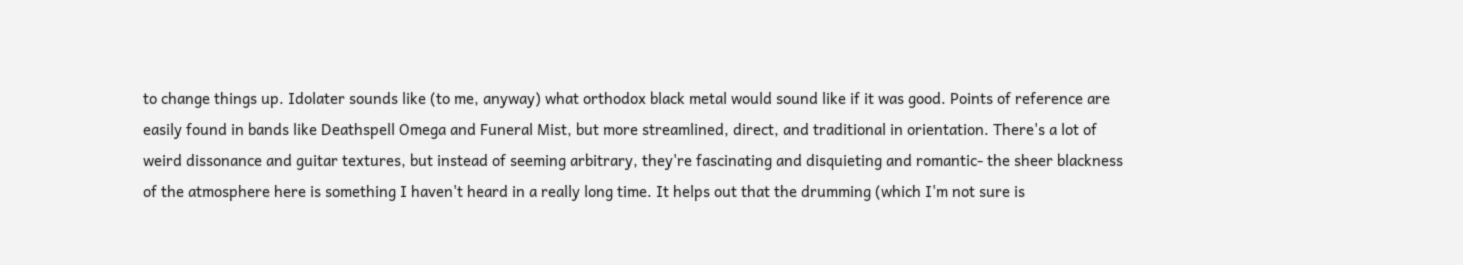to change things up. Idolater sounds like (to me, anyway) what orthodox black metal would sound like if it was good. Points of reference are easily found in bands like Deathspell Omega and Funeral Mist, but more streamlined, direct, and traditional in orientation. There's a lot of weird dissonance and guitar textures, but instead of seeming arbitrary, they're fascinating and disquieting and romantic- the sheer blackness of the atmosphere here is something I haven't heard in a really long time. It helps out that the drumming (which I'm not sure is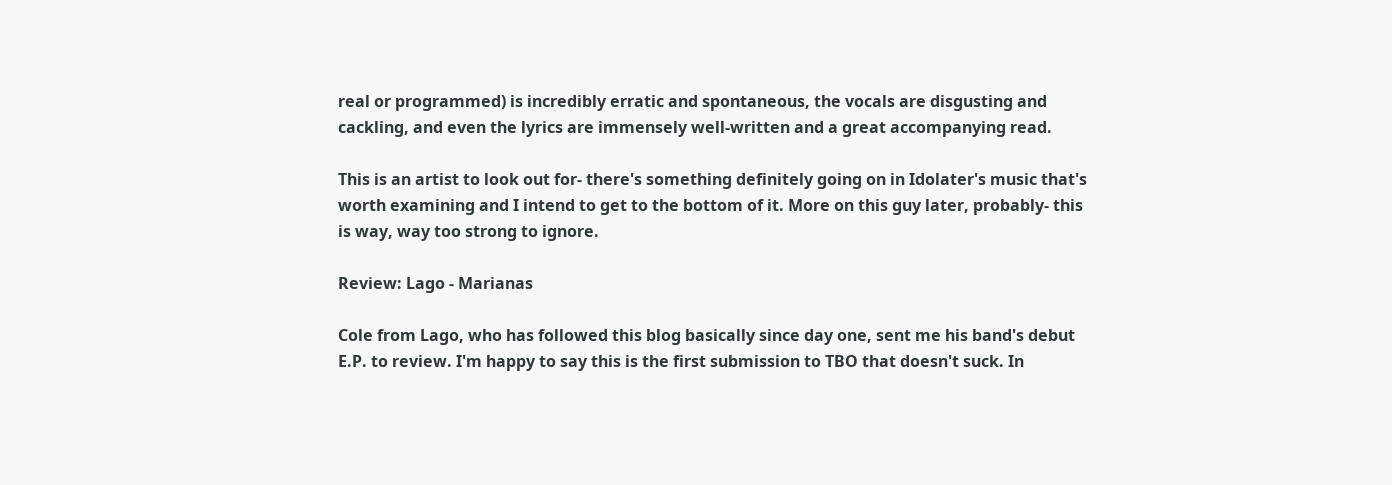real or programmed) is incredibly erratic and spontaneous, the vocals are disgusting and cackling, and even the lyrics are immensely well-written and a great accompanying read.

This is an artist to look out for- there's something definitely going on in Idolater's music that's worth examining and I intend to get to the bottom of it. More on this guy later, probably- this is way, way too strong to ignore.

Review: Lago - Marianas

Cole from Lago, who has followed this blog basically since day one, sent me his band's debut E.P. to review. I'm happy to say this is the first submission to TBO that doesn't suck. In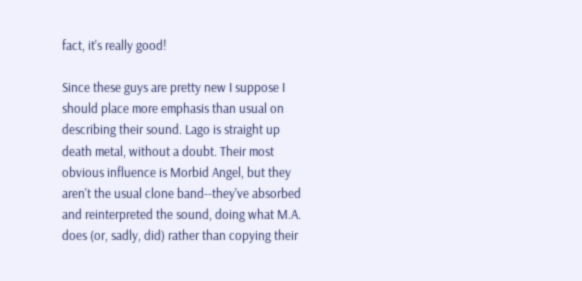fact, it's really good!

Since these guys are pretty new I suppose I should place more emphasis than usual on describing their sound. Lago is straight up death metal, without a doubt. Their most obvious influence is Morbid Angel, but they aren't the usual clone band--they've absorbed and reinterpreted the sound, doing what M.A. does (or, sadly, did) rather than copying their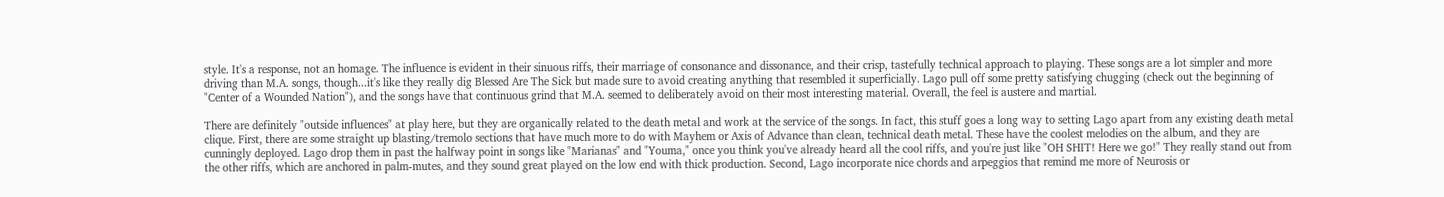style. It's a response, not an homage. The influence is evident in their sinuous riffs, their marriage of consonance and dissonance, and their crisp, tastefully technical approach to playing. These songs are a lot simpler and more driving than M.A. songs, though...it's like they really dig Blessed Are The Sick but made sure to avoid creating anything that resembled it superficially. Lago pull off some pretty satisfying chugging (check out the beginning of "Center of a Wounded Nation"), and the songs have that continuous grind that M.A. seemed to deliberately avoid on their most interesting material. Overall, the feel is austere and martial.

There are definitely "outside influences" at play here, but they are organically related to the death metal and work at the service of the songs. In fact, this stuff goes a long way to setting Lago apart from any existing death metal clique. First, there are some straight up blasting/tremolo sections that have much more to do with Mayhem or Axis of Advance than clean, technical death metal. These have the coolest melodies on the album, and they are cunningly deployed. Lago drop them in past the halfway point in songs like "Marianas" and "Youma," once you think you've already heard all the cool riffs, and you're just like "OH SHIT! Here we go!" They really stand out from the other riffs, which are anchored in palm-mutes, and they sound great played on the low end with thick production. Second, Lago incorporate nice chords and arpeggios that remind me more of Neurosis or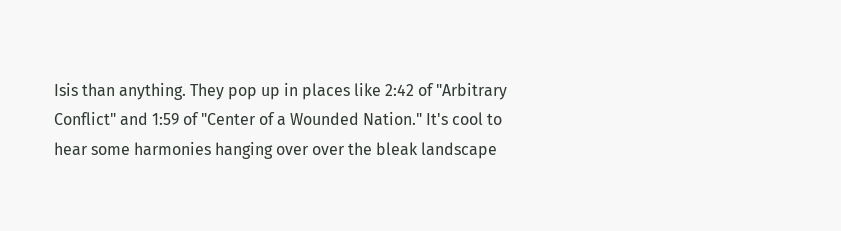Isis than anything. They pop up in places like 2:42 of "Arbitrary Conflict" and 1:59 of "Center of a Wounded Nation." It's cool to hear some harmonies hanging over over the bleak landscape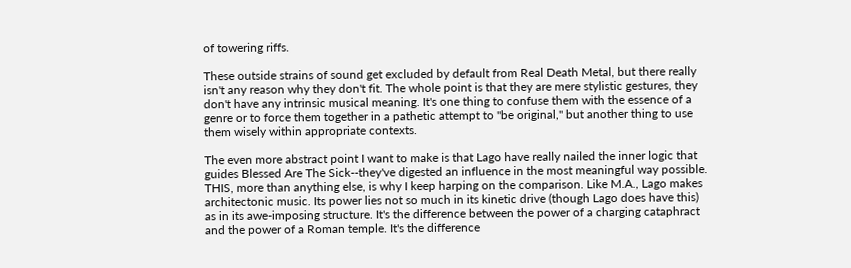of towering riffs.

These outside strains of sound get excluded by default from Real Death Metal, but there really isn't any reason why they don't fit. The whole point is that they are mere stylistic gestures, they don't have any intrinsic musical meaning. It's one thing to confuse them with the essence of a genre or to force them together in a pathetic attempt to "be original," but another thing to use them wisely within appropriate contexts.

The even more abstract point I want to make is that Lago have really nailed the inner logic that guides Blessed Are The Sick--they've digested an influence in the most meaningful way possible. THIS, more than anything else, is why I keep harping on the comparison. Like M.A., Lago makes architectonic music. Its power lies not so much in its kinetic drive (though Lago does have this) as in its awe-imposing structure. It's the difference between the power of a charging cataphract and the power of a Roman temple. It's the difference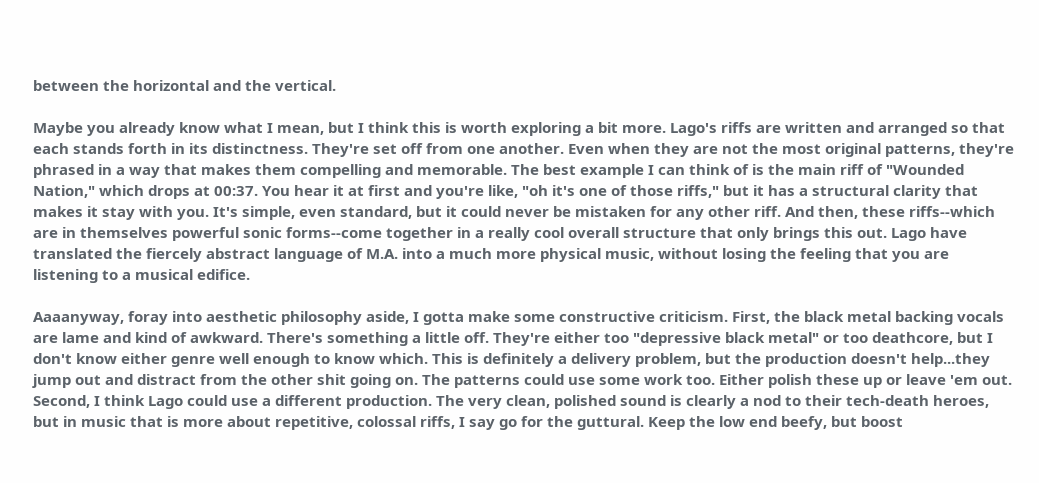between the horizontal and the vertical.

Maybe you already know what I mean, but I think this is worth exploring a bit more. Lago's riffs are written and arranged so that each stands forth in its distinctness. They're set off from one another. Even when they are not the most original patterns, they're phrased in a way that makes them compelling and memorable. The best example I can think of is the main riff of "Wounded Nation," which drops at 00:37. You hear it at first and you're like, "oh it's one of those riffs," but it has a structural clarity that makes it stay with you. It's simple, even standard, but it could never be mistaken for any other riff. And then, these riffs--which are in themselves powerful sonic forms--come together in a really cool overall structure that only brings this out. Lago have translated the fiercely abstract language of M.A. into a much more physical music, without losing the feeling that you are listening to a musical edifice.

Aaaanyway, foray into aesthetic philosophy aside, I gotta make some constructive criticism. First, the black metal backing vocals are lame and kind of awkward. There's something a little off. They're either too "depressive black metal" or too deathcore, but I don't know either genre well enough to know which. This is definitely a delivery problem, but the production doesn't help...they jump out and distract from the other shit going on. The patterns could use some work too. Either polish these up or leave 'em out. Second, I think Lago could use a different production. The very clean, polished sound is clearly a nod to their tech-death heroes, but in music that is more about repetitive, colossal riffs, I say go for the guttural. Keep the low end beefy, but boost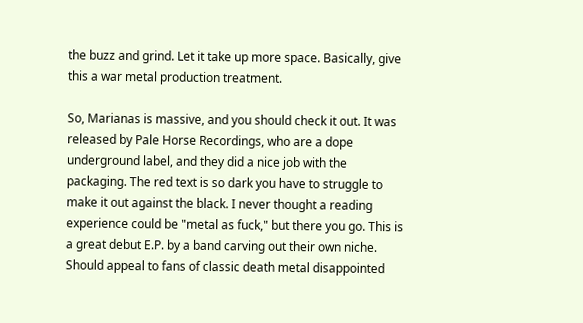the buzz and grind. Let it take up more space. Basically, give this a war metal production treatment.

So, Marianas is massive, and you should check it out. It was released by Pale Horse Recordings, who are a dope underground label, and they did a nice job with the packaging. The red text is so dark you have to struggle to make it out against the black. I never thought a reading experience could be "metal as fuck," but there you go. This is a great debut E.P. by a band carving out their own niche. Should appeal to fans of classic death metal disappointed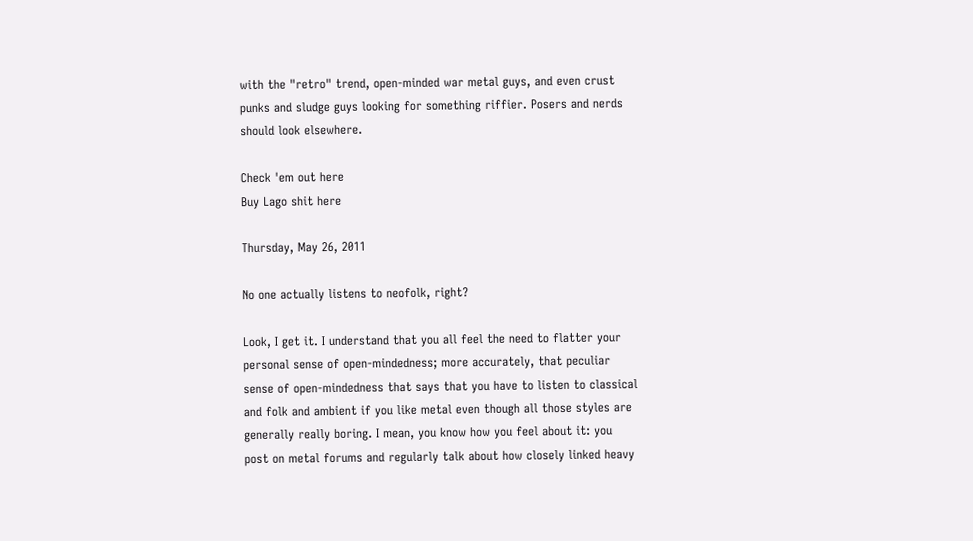with the "retro" trend, open-minded war metal guys, and even crust punks and sludge guys looking for something riffier. Posers and nerds should look elsewhere.

Check 'em out here
Buy Lago shit here

Thursday, May 26, 2011

No one actually listens to neofolk, right?

Look, I get it. I understand that you all feel the need to flatter your personal sense of open-mindedness; more accurately, that peculiar sense of open-mindedness that says that you have to listen to classical and folk and ambient if you like metal even though all those styles are generally really boring. I mean, you know how you feel about it: you post on metal forums and regularly talk about how closely linked heavy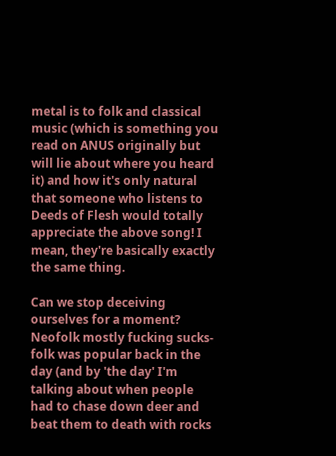metal is to folk and classical music (which is something you read on ANUS originally but will lie about where you heard it) and how it's only natural that someone who listens to Deeds of Flesh would totally appreciate the above song! I mean, they're basically exactly the same thing.

Can we stop deceiving ourselves for a moment? Neofolk mostly fucking sucks- folk was popular back in the day (and by 'the day' I'm talking about when people had to chase down deer and beat them to death with rocks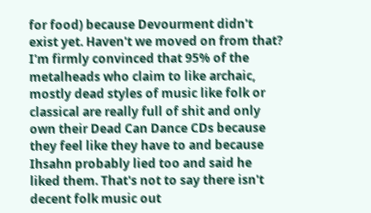for food) because Devourment didn't exist yet. Haven't we moved on from that? I'm firmly convinced that 95% of the metalheads who claim to like archaic, mostly dead styles of music like folk or classical are really full of shit and only own their Dead Can Dance CDs because they feel like they have to and because Ihsahn probably lied too and said he liked them. That's not to say there isn't decent folk music out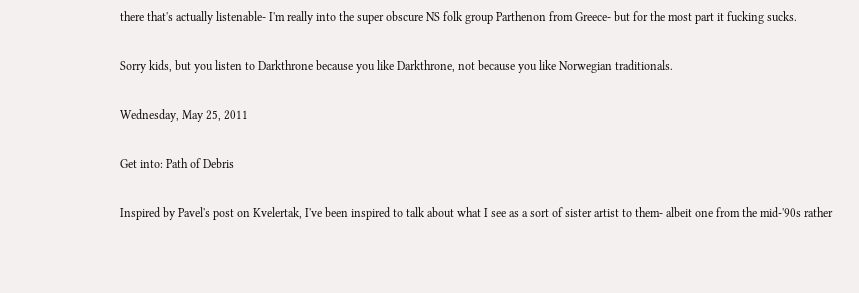there that's actually listenable- I'm really into the super obscure NS folk group Parthenon from Greece- but for the most part it fucking sucks.

Sorry kids, but you listen to Darkthrone because you like Darkthrone, not because you like Norwegian traditionals.

Wednesday, May 25, 2011

Get into: Path of Debris

Inspired by Pavel's post on Kvelertak, I've been inspired to talk about what I see as a sort of sister artist to them- albeit one from the mid-'90s rather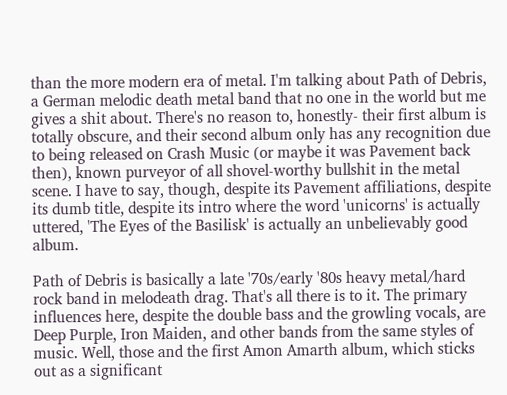than the more modern era of metal. I'm talking about Path of Debris, a German melodic death metal band that no one in the world but me gives a shit about. There's no reason to, honestly- their first album is totally obscure, and their second album only has any recognition due to being released on Crash Music (or maybe it was Pavement back then), known purveyor of all shovel-worthy bullshit in the metal scene. I have to say, though, despite its Pavement affiliations, despite its dumb title, despite its intro where the word 'unicorns' is actually uttered, 'The Eyes of the Basilisk' is actually an unbelievably good album.

Path of Debris is basically a late '70s/early '80s heavy metal/hard rock band in melodeath drag. That's all there is to it. The primary influences here, despite the double bass and the growling vocals, are Deep Purple, Iron Maiden, and other bands from the same styles of music. Well, those and the first Amon Amarth album, which sticks out as a significant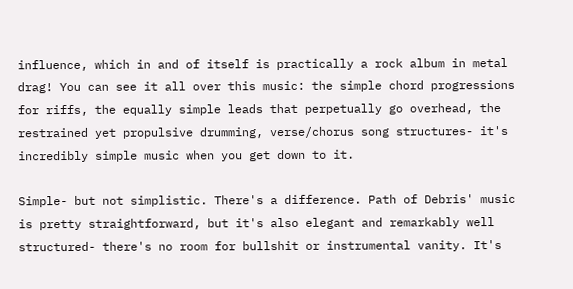influence, which in and of itself is practically a rock album in metal drag! You can see it all over this music: the simple chord progressions for riffs, the equally simple leads that perpetually go overhead, the restrained yet propulsive drumming, verse/chorus song structures- it's incredibly simple music when you get down to it.

Simple- but not simplistic. There's a difference. Path of Debris' music is pretty straightforward, but it's also elegant and remarkably well structured- there's no room for bullshit or instrumental vanity. It's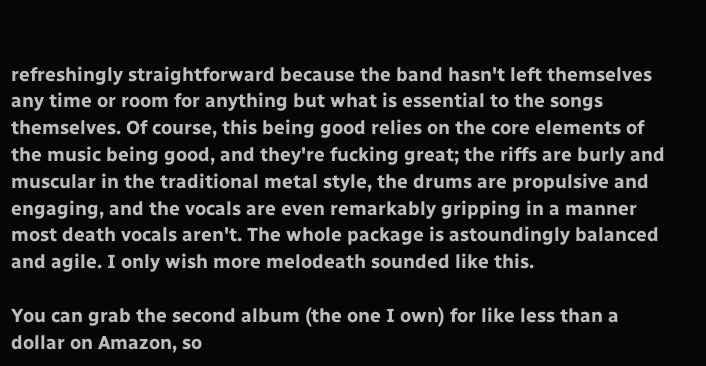refreshingly straightforward because the band hasn't left themselves any time or room for anything but what is essential to the songs themselves. Of course, this being good relies on the core elements of the music being good, and they're fucking great; the riffs are burly and muscular in the traditional metal style, the drums are propulsive and engaging, and the vocals are even remarkably gripping in a manner most death vocals aren't. The whole package is astoundingly balanced and agile. I only wish more melodeath sounded like this.

You can grab the second album (the one I own) for like less than a dollar on Amazon, so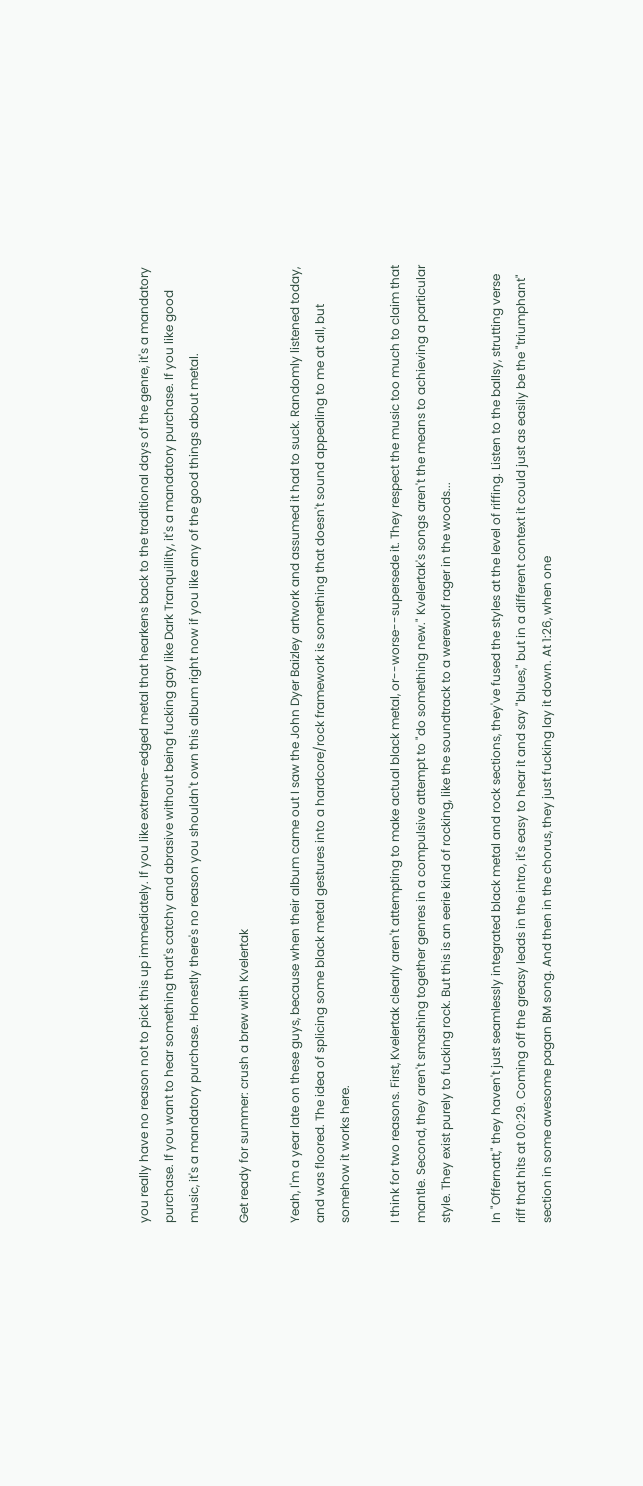you really have no reason not to pick this up immediately. If you like extreme-edged metal that hearkens back to the traditional days of the genre, it's a mandatory purchase. If you want to hear something that's catchy and abrasive without being fucking gay like Dark Tranquillity, it's a mandatory purchase. If you like good music, it's a mandatory purchase. Honestly there's no reason you shouldn't own this album right now if you like any of the good things about metal.

Get ready for summer: crush a brew with Kvelertak

Yeah, I'm a year late on these guys, because when their album came out I saw the John Dyer Baizley artwork and assumed it had to suck. Randomly listened today, and was floored. The idea of splicing some black metal gestures into a hardcore/rock framework is something that doesn't sound appealing to me at all, but somehow it works here.

I think for two reasons. First, Kvelertak clearly aren't attempting to make actual black metal, or--worse--supersede it. They respect the music too much to claim that mantle. Second, they aren't smashing together genres in a compulsive attempt to "do something new." Kvelertak's songs aren't the means to achieving a particular style. They exist purely to fucking rock. But this is an eerie kind of rocking, like the soundtrack to a werewolf rager in the woods...

In "Offernatt," they haven't just seamlessly integrated black metal and rock sections, they've fused the styles at the level of riffing. Listen to the ballsy, strutting verse riff that hits at 00:29. Coming off the greasy leads in the intro, it's easy to hear it and say "blues," but in a different context it could just as easily be the "triumphant" section in some awesome pagan BM song. And then in the chorus, they just fucking lay it down. At 1:26, when one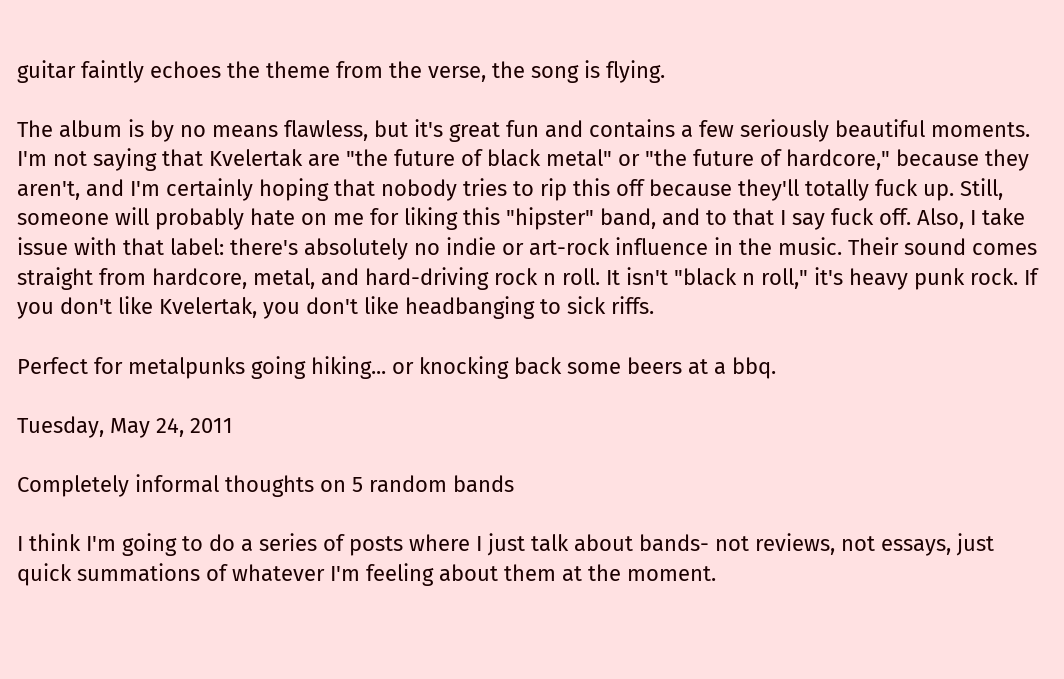guitar faintly echoes the theme from the verse, the song is flying.

The album is by no means flawless, but it's great fun and contains a few seriously beautiful moments. I'm not saying that Kvelertak are "the future of black metal" or "the future of hardcore," because they aren't, and I'm certainly hoping that nobody tries to rip this off because they'll totally fuck up. Still, someone will probably hate on me for liking this "hipster" band, and to that I say fuck off. Also, I take issue with that label: there's absolutely no indie or art-rock influence in the music. Their sound comes straight from hardcore, metal, and hard-driving rock n roll. It isn't "black n roll," it's heavy punk rock. If you don't like Kvelertak, you don't like headbanging to sick riffs.

Perfect for metalpunks going hiking... or knocking back some beers at a bbq.

Tuesday, May 24, 2011

Completely informal thoughts on 5 random bands

I think I'm going to do a series of posts where I just talk about bands- not reviews, not essays, just quick summations of whatever I'm feeling about them at the moment.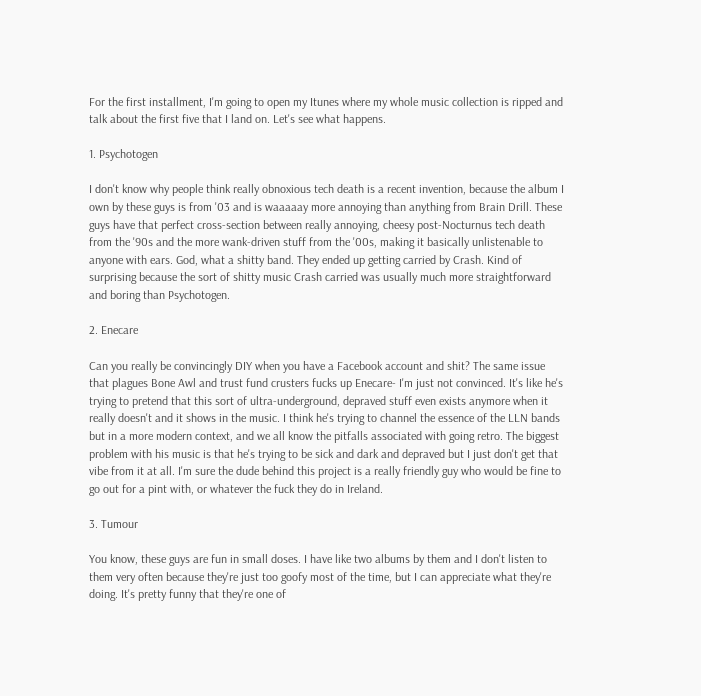For the first installment, I'm going to open my Itunes where my whole music collection is ripped and talk about the first five that I land on. Let's see what happens.

1. Psychotogen

I don't know why people think really obnoxious tech death is a recent invention, because the album I own by these guys is from '03 and is waaaaay more annoying than anything from Brain Drill. These guys have that perfect cross-section between really annoying, cheesy post-Nocturnus tech death from the '90s and the more wank-driven stuff from the '00s, making it basically unlistenable to anyone with ears. God, what a shitty band. They ended up getting carried by Crash. Kind of surprising because the sort of shitty music Crash carried was usually much more straightforward and boring than Psychotogen.

2. Enecare

Can you really be convincingly DIY when you have a Facebook account and shit? The same issue that plagues Bone Awl and trust fund crusters fucks up Enecare- I'm just not convinced. It's like he's trying to pretend that this sort of ultra-underground, depraved stuff even exists anymore when it really doesn't and it shows in the music. I think he's trying to channel the essence of the LLN bands but in a more modern context, and we all know the pitfalls associated with going retro. The biggest problem with his music is that he's trying to be sick and dark and depraved but I just don't get that vibe from it at all. I'm sure the dude behind this project is a really friendly guy who would be fine to go out for a pint with, or whatever the fuck they do in Ireland.

3. Tumour

You know, these guys are fun in small doses. I have like two albums by them and I don't listen to them very often because they're just too goofy most of the time, but I can appreciate what they're doing. It's pretty funny that they're one of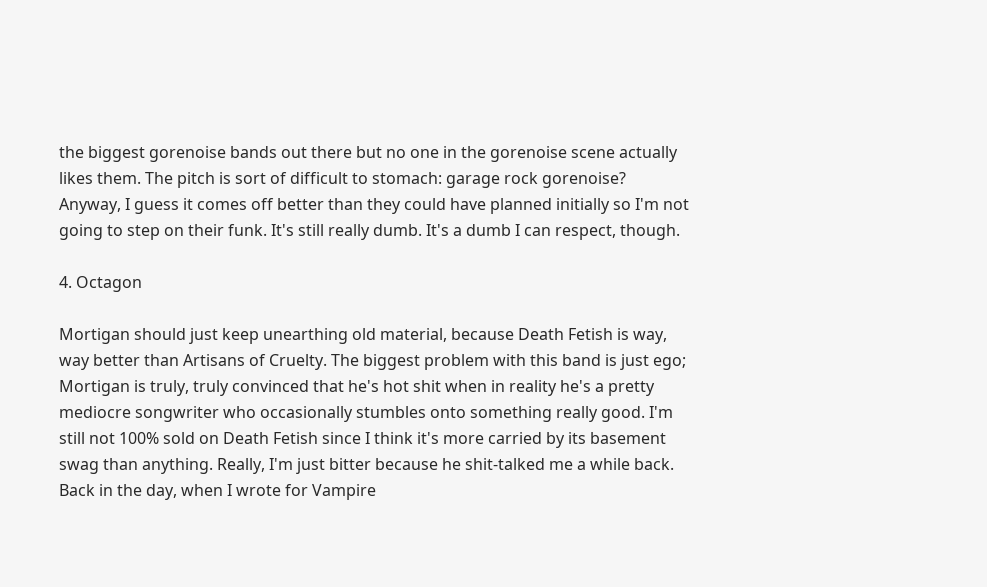the biggest gorenoise bands out there but no one in the gorenoise scene actually likes them. The pitch is sort of difficult to stomach: garage rock gorenoise? Anyway, I guess it comes off better than they could have planned initially so I'm not going to step on their funk. It's still really dumb. It's a dumb I can respect, though.

4. Octagon

Mortigan should just keep unearthing old material, because Death Fetish is way, way better than Artisans of Cruelty. The biggest problem with this band is just ego; Mortigan is truly, truly convinced that he's hot shit when in reality he's a pretty mediocre songwriter who occasionally stumbles onto something really good. I'm still not 100% sold on Death Fetish since I think it's more carried by its basement swag than anything. Really, I'm just bitter because he shit-talked me a while back. Back in the day, when I wrote for Vampire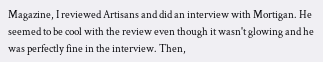Magazine, I reviewed Artisans and did an interview with Mortigan. He seemed to be cool with the review even though it wasn't glowing and he was perfectly fine in the interview. Then,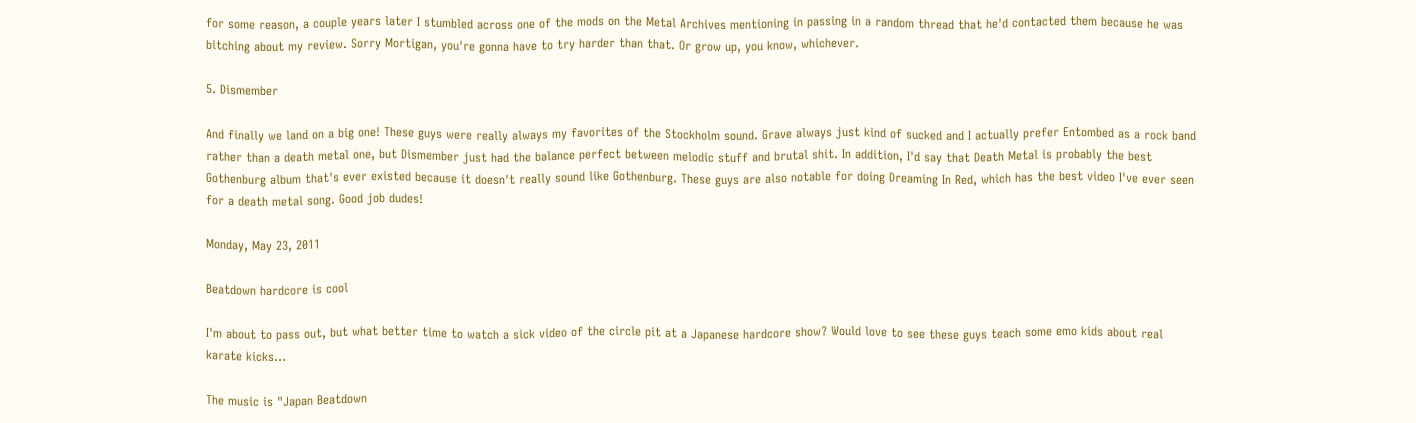for some reason, a couple years later I stumbled across one of the mods on the Metal Archives mentioning in passing in a random thread that he'd contacted them because he was bitching about my review. Sorry Mortigan, you're gonna have to try harder than that. Or grow up, you know, whichever.

5. Dismember

And finally we land on a big one! These guys were really always my favorites of the Stockholm sound. Grave always just kind of sucked and I actually prefer Entombed as a rock band rather than a death metal one, but Dismember just had the balance perfect between melodic stuff and brutal shit. In addition, I'd say that Death Metal is probably the best Gothenburg album that's ever existed because it doesn't really sound like Gothenburg. These guys are also notable for doing Dreaming In Red, which has the best video I've ever seen for a death metal song. Good job dudes!

Monday, May 23, 2011

Beatdown hardcore is cool

I'm about to pass out, but what better time to watch a sick video of the circle pit at a Japanese hardcore show? Would love to see these guys teach some emo kids about real karate kicks...

The music is "Japan Beatdown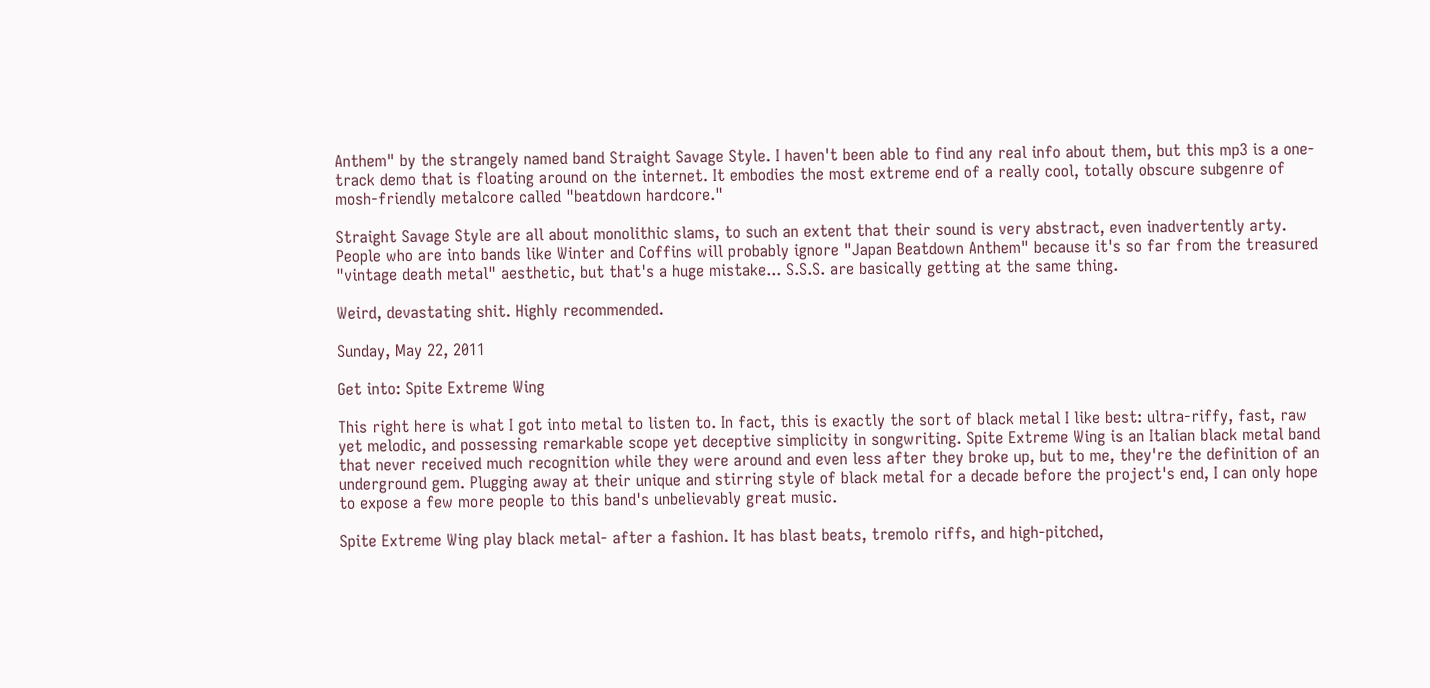Anthem" by the strangely named band Straight Savage Style. I haven't been able to find any real info about them, but this mp3 is a one-track demo that is floating around on the internet. It embodies the most extreme end of a really cool, totally obscure subgenre of mosh-friendly metalcore called "beatdown hardcore."

Straight Savage Style are all about monolithic slams, to such an extent that their sound is very abstract, even inadvertently arty. People who are into bands like Winter and Coffins will probably ignore "Japan Beatdown Anthem" because it's so far from the treasured "vintage death metal" aesthetic, but that's a huge mistake... S.S.S. are basically getting at the same thing.

Weird, devastating shit. Highly recommended.

Sunday, May 22, 2011

Get into: Spite Extreme Wing

This right here is what I got into metal to listen to. In fact, this is exactly the sort of black metal I like best: ultra-riffy, fast, raw yet melodic, and possessing remarkable scope yet deceptive simplicity in songwriting. Spite Extreme Wing is an Italian black metal band that never received much recognition while they were around and even less after they broke up, but to me, they're the definition of an underground gem. Plugging away at their unique and stirring style of black metal for a decade before the project's end, I can only hope to expose a few more people to this band's unbelievably great music.

Spite Extreme Wing play black metal- after a fashion. It has blast beats, tremolo riffs, and high-pitched,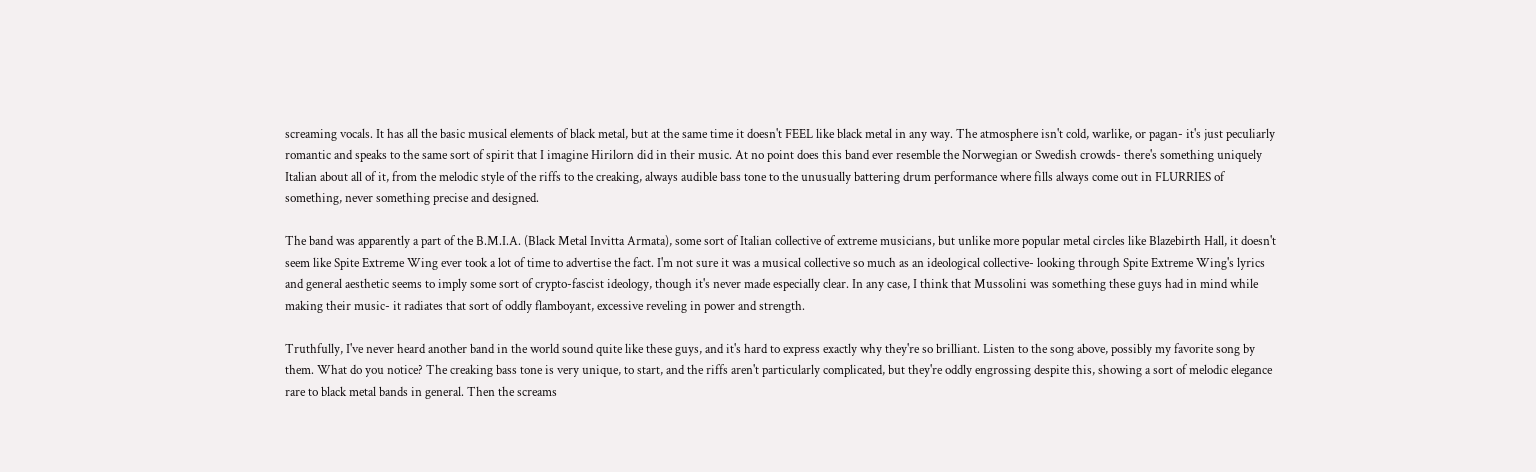screaming vocals. It has all the basic musical elements of black metal, but at the same time it doesn't FEEL like black metal in any way. The atmosphere isn't cold, warlike, or pagan- it's just peculiarly romantic and speaks to the same sort of spirit that I imagine Hirilorn did in their music. At no point does this band ever resemble the Norwegian or Swedish crowds- there's something uniquely Italian about all of it, from the melodic style of the riffs to the creaking, always audible bass tone to the unusually battering drum performance where fills always come out in FLURRIES of something, never something precise and designed.

The band was apparently a part of the B.M.I.A. (Black Metal Invitta Armata), some sort of Italian collective of extreme musicians, but unlike more popular metal circles like Blazebirth Hall, it doesn't seem like Spite Extreme Wing ever took a lot of time to advertise the fact. I'm not sure it was a musical collective so much as an ideological collective- looking through Spite Extreme Wing's lyrics and general aesthetic seems to imply some sort of crypto-fascist ideology, though it's never made especially clear. In any case, I think that Mussolini was something these guys had in mind while making their music- it radiates that sort of oddly flamboyant, excessive reveling in power and strength.

Truthfully, I've never heard another band in the world sound quite like these guys, and it's hard to express exactly why they're so brilliant. Listen to the song above, possibly my favorite song by them. What do you notice? The creaking bass tone is very unique, to start, and the riffs aren't particularly complicated, but they're oddly engrossing despite this, showing a sort of melodic elegance rare to black metal bands in general. Then the screams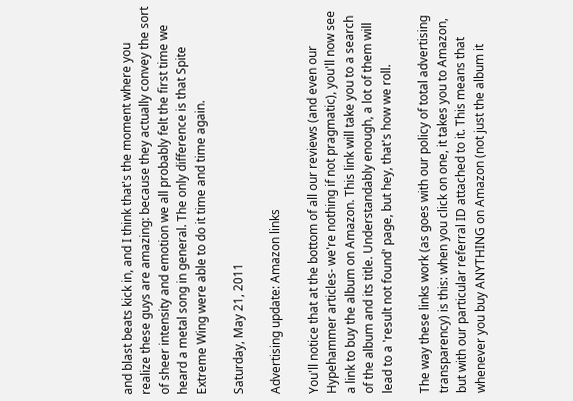and blast beats kick in, and I think that's the moment where you realize these guys are amazing: because they actually convey the sort of sheer intensity and emotion we all probably felt the first time we heard a metal song in general. The only difference is that Spite Extreme Wing were able to do it time and time again.

Saturday, May 21, 2011

Advertising update: Amazon links

You'll notice that at the bottom of all our reviews (and even our Hypehammer articles- we're nothing if not pragmatic), you'll now see a link to buy the album on Amazon. This link will take you to a search of the album and its title. Understandably enough, a lot of them will lead to a 'result not found' page, but hey, that's how we roll.

The way these links work (as goes with our policy of total advertising transparency) is this: when you click on one, it takes you to Amazon, but with our particular referral ID attached to it. This means that whenever you buy ANYTHING on Amazon (not just the album it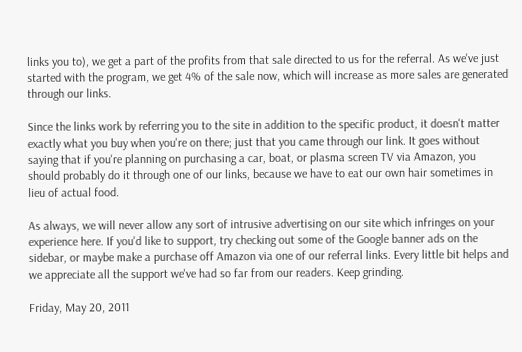links you to), we get a part of the profits from that sale directed to us for the referral. As we've just started with the program, we get 4% of the sale now, which will increase as more sales are generated through our links.

Since the links work by referring you to the site in addition to the specific product, it doesn't matter exactly what you buy when you're on there; just that you came through our link. It goes without saying that if you're planning on purchasing a car, boat, or plasma screen TV via Amazon, you should probably do it through one of our links, because we have to eat our own hair sometimes in lieu of actual food.

As always, we will never allow any sort of intrusive advertising on our site which infringes on your experience here. If you'd like to support, try checking out some of the Google banner ads on the sidebar, or maybe make a purchase off Amazon via one of our referral links. Every little bit helps and we appreciate all the support we've had so far from our readers. Keep grinding.

Friday, May 20, 2011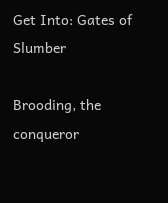Get Into: Gates of Slumber

Brooding, the conqueror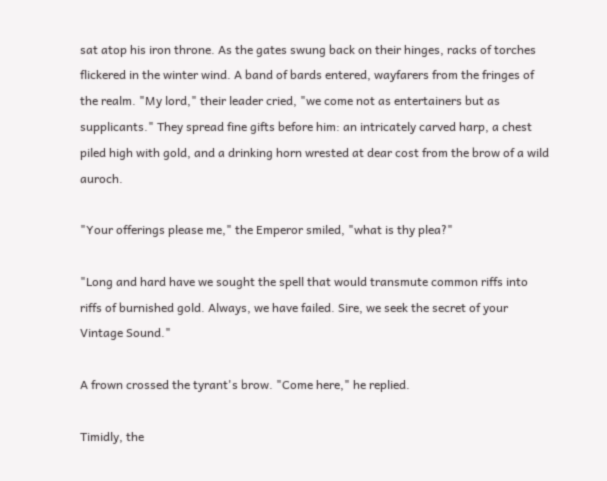sat atop his iron throne. As the gates swung back on their hinges, racks of torches flickered in the winter wind. A band of bards entered, wayfarers from the fringes of the realm. "My lord," their leader cried, "we come not as entertainers but as supplicants." They spread fine gifts before him: an intricately carved harp, a chest piled high with gold, and a drinking horn wrested at dear cost from the brow of a wild auroch.

"Your offerings please me," the Emperor smiled, "what is thy plea?"

"Long and hard have we sought the spell that would transmute common riffs into riffs of burnished gold. Always, we have failed. Sire, we seek the secret of your Vintage Sound."

A frown crossed the tyrant's brow. "Come here," he replied.

Timidly, the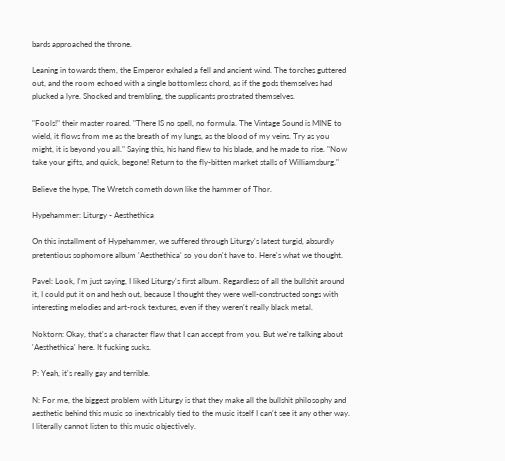bards approached the throne.

Leaning in towards them, the Emperor exhaled a fell and ancient wind. The torches guttered out, and the room echoed with a single bottomless chord, as if the gods themselves had plucked a lyre. Shocked and trembling, the supplicants prostrated themselves.

"Fools!" their master roared. "There IS no spell, no formula. The Vintage Sound is MINE to wield, it flows from me as the breath of my lungs, as the blood of my veins. Try as you might, it is beyond you all." Saying this, his hand flew to his blade, and he made to rise. "Now take your gifts, and quick, begone! Return to the fly-bitten market stalls of Williamsburg."

Believe the hype, The Wretch cometh down like the hammer of Thor.

Hypehammer: Liturgy - Aesthethica

On this installment of Hypehammer, we suffered through Liturgy's latest turgid, absurdly pretentious sophomore album 'Aesthethica' so you don't have to. Here's what we thought.

Pavel: Look, I'm just saying, I liked Liturgy's first album. Regardless of all the bullshit around it, I could put it on and hesh out, because I thought they were well-constructed songs with interesting melodies and art-rock textures, even if they weren't really black metal.

Noktorn: Okay, that's a character flaw that I can accept from you. But we're talking about 'Aesthethica' here. It fucking sucks.

P: Yeah, it's really gay and terrible.

N: For me, the biggest problem with Liturgy is that they make all the bullshit philosophy and aesthetic behind this music so inextricably tied to the music itself I can't see it any other way. I literally cannot listen to this music objectively.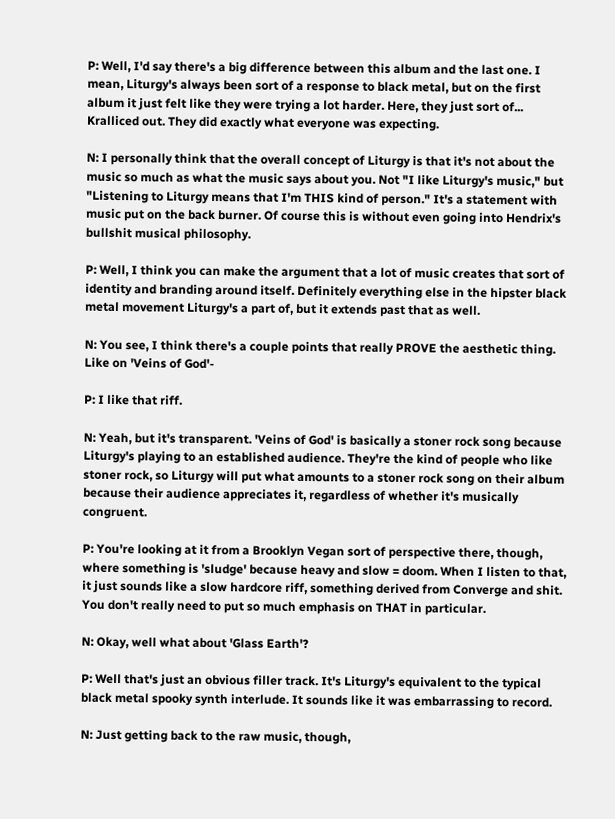P: Well, I'd say there's a big difference between this album and the last one. I mean, Liturgy's always been sort of a response to black metal, but on the first album it just felt like they were trying a lot harder. Here, they just sort of... Kralliced out. They did exactly what everyone was expecting.

N: I personally think that the overall concept of Liturgy is that it's not about the music so much as what the music says about you. Not "I like Liturgy's music," but "Listening to Liturgy means that I'm THIS kind of person." It's a statement with music put on the back burner. Of course this is without even going into Hendrix's bullshit musical philosophy.

P: Well, I think you can make the argument that a lot of music creates that sort of identity and branding around itself. Definitely everything else in the hipster black metal movement Liturgy's a part of, but it extends past that as well.

N: You see, I think there's a couple points that really PROVE the aesthetic thing. Like on 'Veins of God'-

P: I like that riff.

N: Yeah, but it's transparent. 'Veins of God' is basically a stoner rock song because Liturgy's playing to an established audience. They're the kind of people who like stoner rock, so Liturgy will put what amounts to a stoner rock song on their album because their audience appreciates it, regardless of whether it's musically congruent.

P: You're looking at it from a Brooklyn Vegan sort of perspective there, though, where something is 'sludge' because heavy and slow = doom. When I listen to that, it just sounds like a slow hardcore riff, something derived from Converge and shit. You don't really need to put so much emphasis on THAT in particular.

N: Okay, well what about 'Glass Earth'?

P: Well that's just an obvious filler track. It's Liturgy's equivalent to the typical black metal spooky synth interlude. It sounds like it was embarrassing to record.

N: Just getting back to the raw music, though,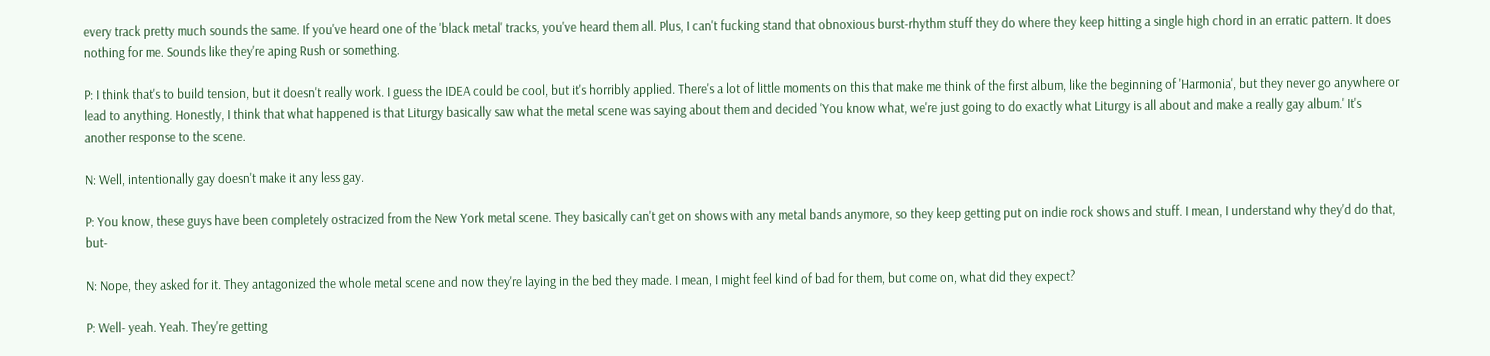every track pretty much sounds the same. If you've heard one of the 'black metal' tracks, you've heard them all. Plus, I can't fucking stand that obnoxious burst-rhythm stuff they do where they keep hitting a single high chord in an erratic pattern. It does nothing for me. Sounds like they're aping Rush or something.

P: I think that's to build tension, but it doesn't really work. I guess the IDEA could be cool, but it's horribly applied. There's a lot of little moments on this that make me think of the first album, like the beginning of 'Harmonia', but they never go anywhere or lead to anything. Honestly, I think that what happened is that Liturgy basically saw what the metal scene was saying about them and decided 'You know what, we're just going to do exactly what Liturgy is all about and make a really gay album.' It's another response to the scene.

N: Well, intentionally gay doesn't make it any less gay.

P: You know, these guys have been completely ostracized from the New York metal scene. They basically can't get on shows with any metal bands anymore, so they keep getting put on indie rock shows and stuff. I mean, I understand why they'd do that, but-

N: Nope, they asked for it. They antagonized the whole metal scene and now they're laying in the bed they made. I mean, I might feel kind of bad for them, but come on, what did they expect?

P: Well- yeah. Yeah. They're getting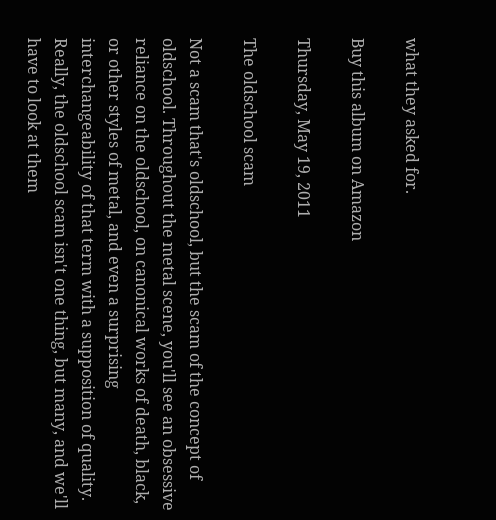what they asked for.

Buy this album on Amazon

Thursday, May 19, 2011

The oldschool scam

Not a scam that's oldschool, but the scam of the concept of oldschool. Throughout the metal scene, you'll see an obsessive reliance on the oldschool, on canonical works of death, black, or other styles of metal, and even a surprising interchangeability of that term with a supposition of quality. Really, the oldschool scam isn't one thing, but many, and we'll have to look at them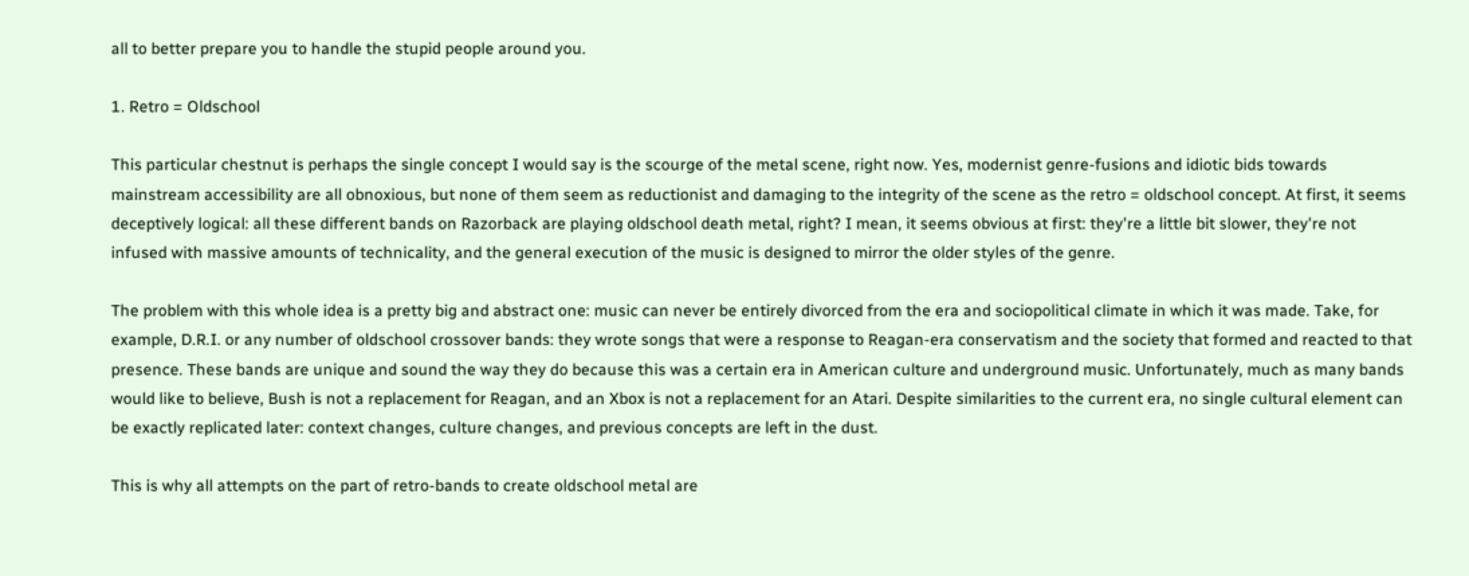all to better prepare you to handle the stupid people around you.

1. Retro = Oldschool

This particular chestnut is perhaps the single concept I would say is the scourge of the metal scene, right now. Yes, modernist genre-fusions and idiotic bids towards mainstream accessibility are all obnoxious, but none of them seem as reductionist and damaging to the integrity of the scene as the retro = oldschool concept. At first, it seems deceptively logical: all these different bands on Razorback are playing oldschool death metal, right? I mean, it seems obvious at first: they're a little bit slower, they're not infused with massive amounts of technicality, and the general execution of the music is designed to mirror the older styles of the genre.

The problem with this whole idea is a pretty big and abstract one: music can never be entirely divorced from the era and sociopolitical climate in which it was made. Take, for example, D.R.I. or any number of oldschool crossover bands: they wrote songs that were a response to Reagan-era conservatism and the society that formed and reacted to that presence. These bands are unique and sound the way they do because this was a certain era in American culture and underground music. Unfortunately, much as many bands would like to believe, Bush is not a replacement for Reagan, and an Xbox is not a replacement for an Atari. Despite similarities to the current era, no single cultural element can be exactly replicated later: context changes, culture changes, and previous concepts are left in the dust.

This is why all attempts on the part of retro-bands to create oldschool metal are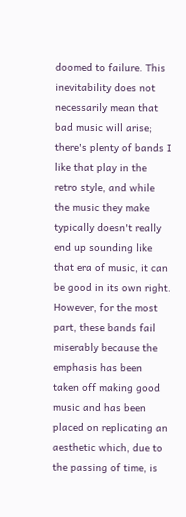doomed to failure. This inevitability does not necessarily mean that bad music will arise; there's plenty of bands I like that play in the retro style, and while the music they make typically doesn't really end up sounding like that era of music, it can be good in its own right. However, for the most part, these bands fail miserably because the emphasis has been taken off making good music and has been placed on replicating an aesthetic which, due to the passing of time, is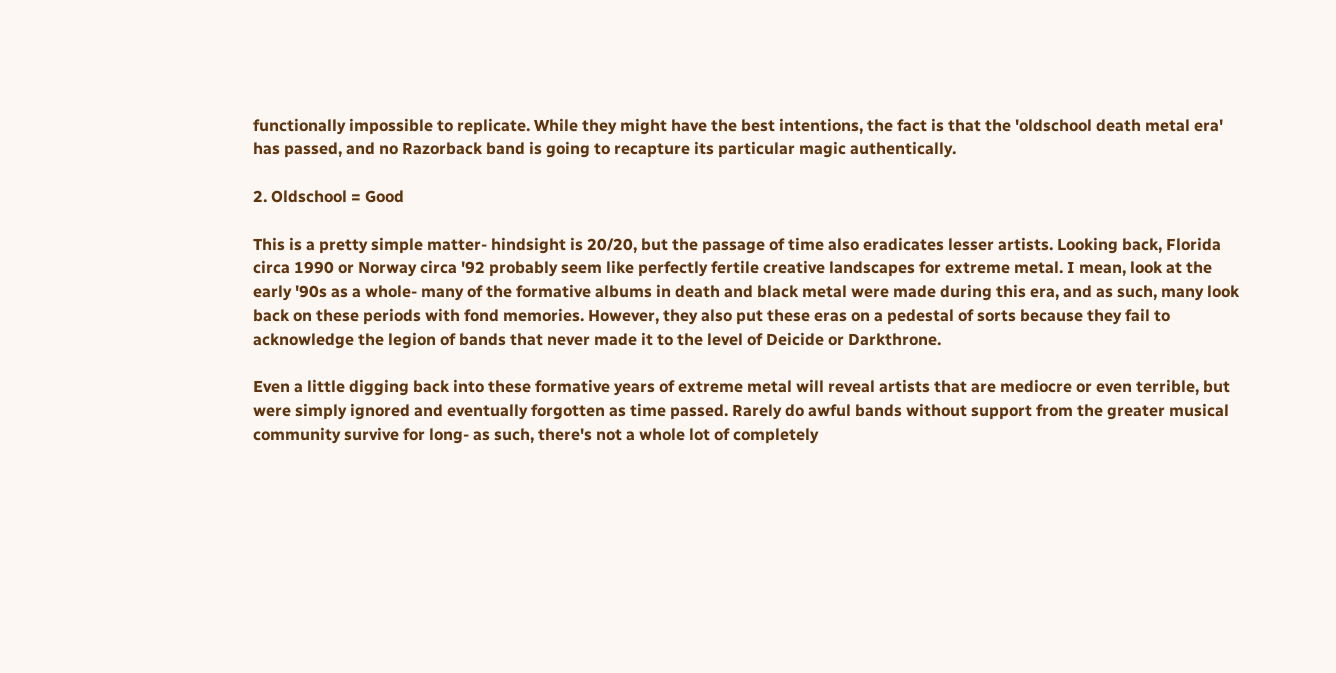functionally impossible to replicate. While they might have the best intentions, the fact is that the 'oldschool death metal era' has passed, and no Razorback band is going to recapture its particular magic authentically.

2. Oldschool = Good

This is a pretty simple matter- hindsight is 20/20, but the passage of time also eradicates lesser artists. Looking back, Florida circa 1990 or Norway circa '92 probably seem like perfectly fertile creative landscapes for extreme metal. I mean, look at the early '90s as a whole- many of the formative albums in death and black metal were made during this era, and as such, many look back on these periods with fond memories. However, they also put these eras on a pedestal of sorts because they fail to acknowledge the legion of bands that never made it to the level of Deicide or Darkthrone.

Even a little digging back into these formative years of extreme metal will reveal artists that are mediocre or even terrible, but were simply ignored and eventually forgotten as time passed. Rarely do awful bands without support from the greater musical community survive for long- as such, there's not a whole lot of completely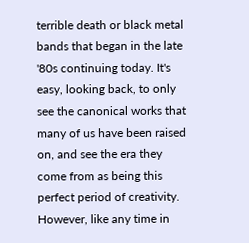terrible death or black metal bands that began in the late '80s continuing today. It's easy, looking back, to only see the canonical works that many of us have been raised on, and see the era they come from as being this perfect period of creativity. However, like any time in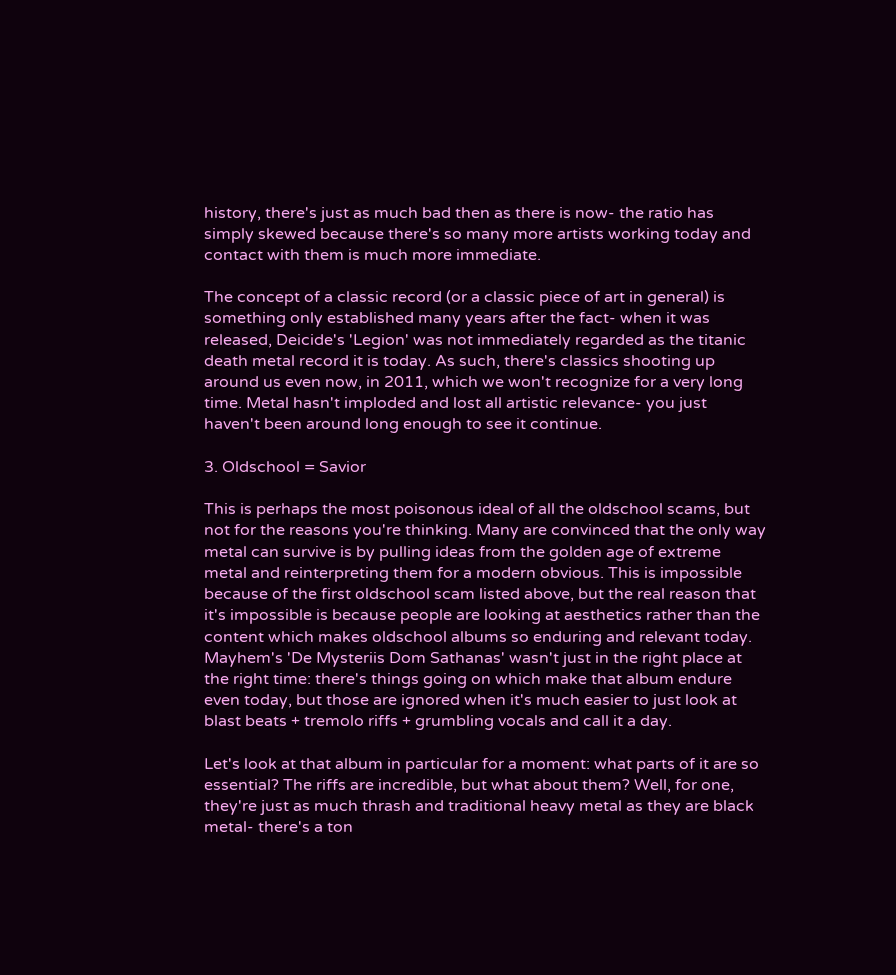history, there's just as much bad then as there is now- the ratio has simply skewed because there's so many more artists working today and contact with them is much more immediate.

The concept of a classic record (or a classic piece of art in general) is something only established many years after the fact- when it was released, Deicide's 'Legion' was not immediately regarded as the titanic death metal record it is today. As such, there's classics shooting up around us even now, in 2011, which we won't recognize for a very long time. Metal hasn't imploded and lost all artistic relevance- you just haven't been around long enough to see it continue.

3. Oldschool = Savior

This is perhaps the most poisonous ideal of all the oldschool scams, but not for the reasons you're thinking. Many are convinced that the only way metal can survive is by pulling ideas from the golden age of extreme metal and reinterpreting them for a modern obvious. This is impossible because of the first oldschool scam listed above, but the real reason that it's impossible is because people are looking at aesthetics rather than the content which makes oldschool albums so enduring and relevant today. Mayhem's 'De Mysteriis Dom Sathanas' wasn't just in the right place at the right time: there's things going on which make that album endure even today, but those are ignored when it's much easier to just look at blast beats + tremolo riffs + grumbling vocals and call it a day.

Let's look at that album in particular for a moment: what parts of it are so essential? The riffs are incredible, but what about them? Well, for one, they're just as much thrash and traditional heavy metal as they are black metal- there's a ton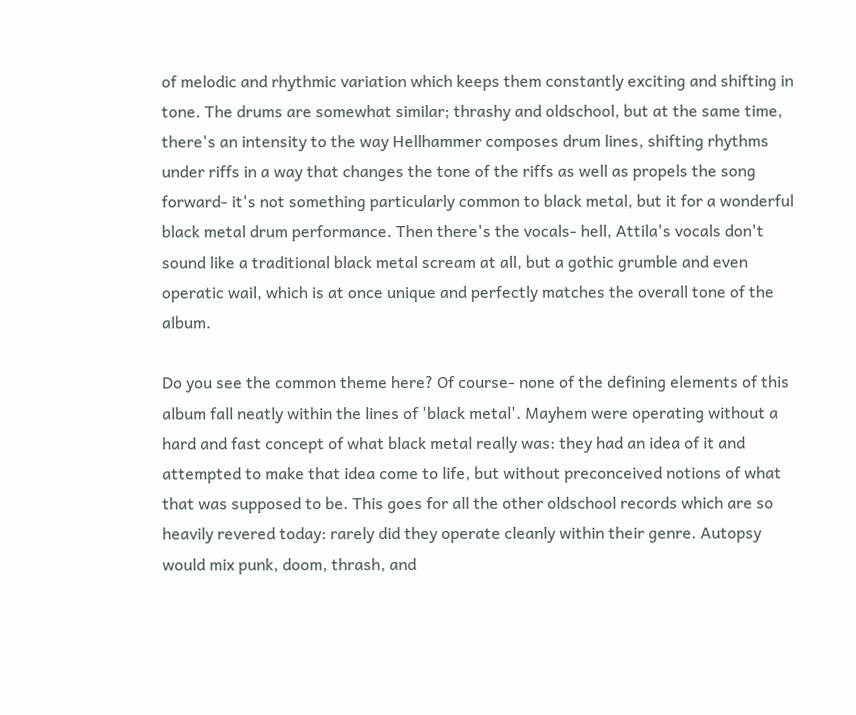of melodic and rhythmic variation which keeps them constantly exciting and shifting in tone. The drums are somewhat similar; thrashy and oldschool, but at the same time, there's an intensity to the way Hellhammer composes drum lines, shifting rhythms under riffs in a way that changes the tone of the riffs as well as propels the song forward- it's not something particularly common to black metal, but it for a wonderful black metal drum performance. Then there's the vocals- hell, Attila's vocals don't sound like a traditional black metal scream at all, but a gothic grumble and even operatic wail, which is at once unique and perfectly matches the overall tone of the album.

Do you see the common theme here? Of course- none of the defining elements of this album fall neatly within the lines of 'black metal'. Mayhem were operating without a hard and fast concept of what black metal really was: they had an idea of it and attempted to make that idea come to life, but without preconceived notions of what that was supposed to be. This goes for all the other oldschool records which are so heavily revered today: rarely did they operate cleanly within their genre. Autopsy would mix punk, doom, thrash, and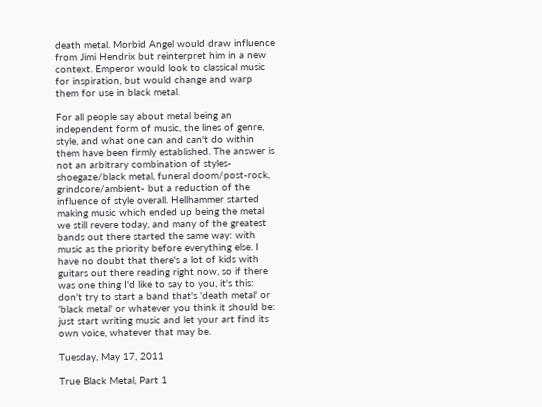death metal. Morbid Angel would draw influence from Jimi Hendrix but reinterpret him in a new context. Emperor would look to classical music for inspiration, but would change and warp them for use in black metal.

For all people say about metal being an independent form of music, the lines of genre, style, and what one can and can't do within them have been firmly established. The answer is not an arbitrary combination of styles- shoegaze/black metal, funeral doom/post-rock, grindcore/ambient- but a reduction of the influence of style overall. Hellhammer started making music which ended up being the metal we still revere today, and many of the greatest bands out there started the same way: with music as the priority before everything else. I have no doubt that there's a lot of kids with guitars out there reading right now, so if there was one thing I'd like to say to you, it's this: don't try to start a band that's 'death metal' or 'black metal' or whatever you think it should be: just start writing music and let your art find its own voice, whatever that may be.

Tuesday, May 17, 2011

True Black Metal, Part 1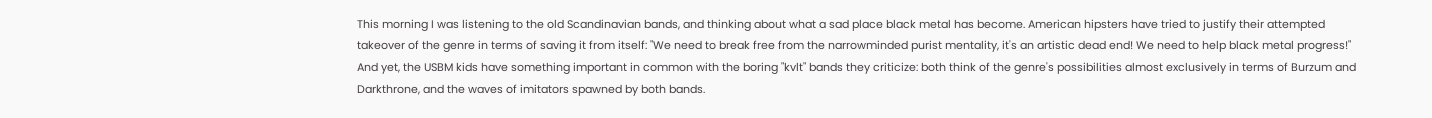This morning I was listening to the old Scandinavian bands, and thinking about what a sad place black metal has become. American hipsters have tried to justify their attempted takeover of the genre in terms of saving it from itself: "We need to break free from the narrowminded purist mentality, it's an artistic dead end! We need to help black metal progress!" And yet, the USBM kids have something important in common with the boring "kvlt" bands they criticize: both think of the genre's possibilities almost exclusively in terms of Burzum and Darkthrone, and the waves of imitators spawned by both bands.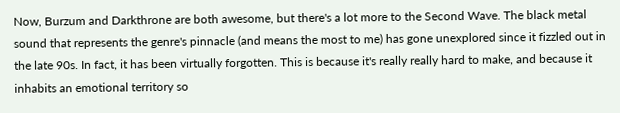Now, Burzum and Darkthrone are both awesome, but there's a lot more to the Second Wave. The black metal sound that represents the genre's pinnacle (and means the most to me) has gone unexplored since it fizzled out in the late 90s. In fact, it has been virtually forgotten. This is because it's really really hard to make, and because it inhabits an emotional territory so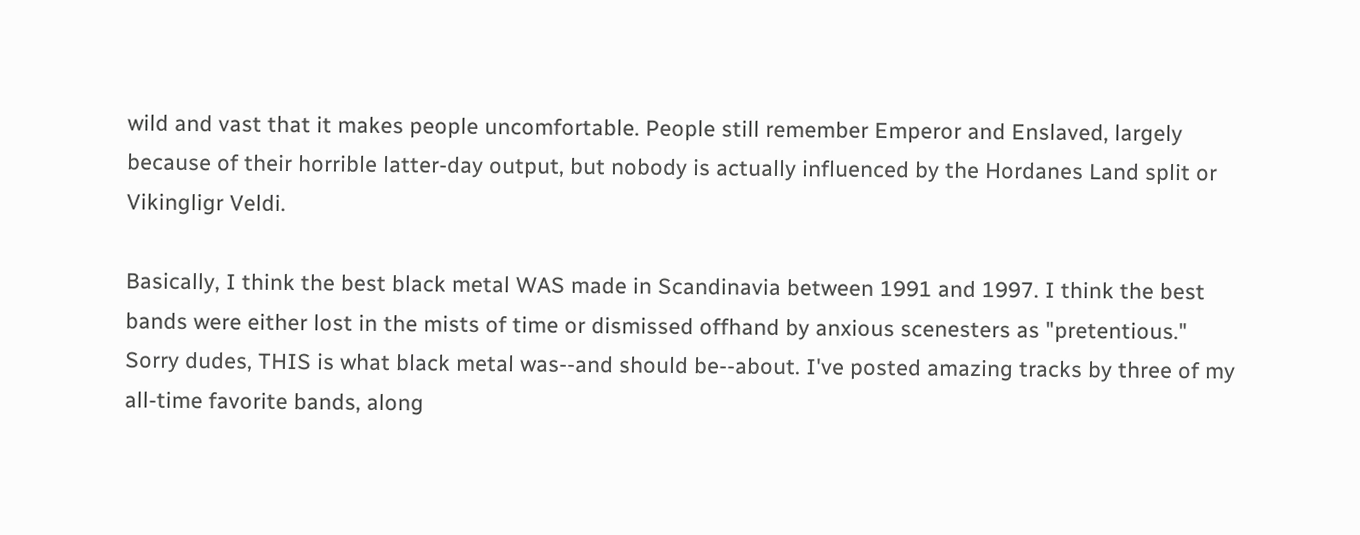wild and vast that it makes people uncomfortable. People still remember Emperor and Enslaved, largely because of their horrible latter-day output, but nobody is actually influenced by the Hordanes Land split or Vikingligr Veldi.

Basically, I think the best black metal WAS made in Scandinavia between 1991 and 1997. I think the best bands were either lost in the mists of time or dismissed offhand by anxious scenesters as "pretentious." Sorry dudes, THIS is what black metal was--and should be--about. I've posted amazing tracks by three of my all-time favorite bands, along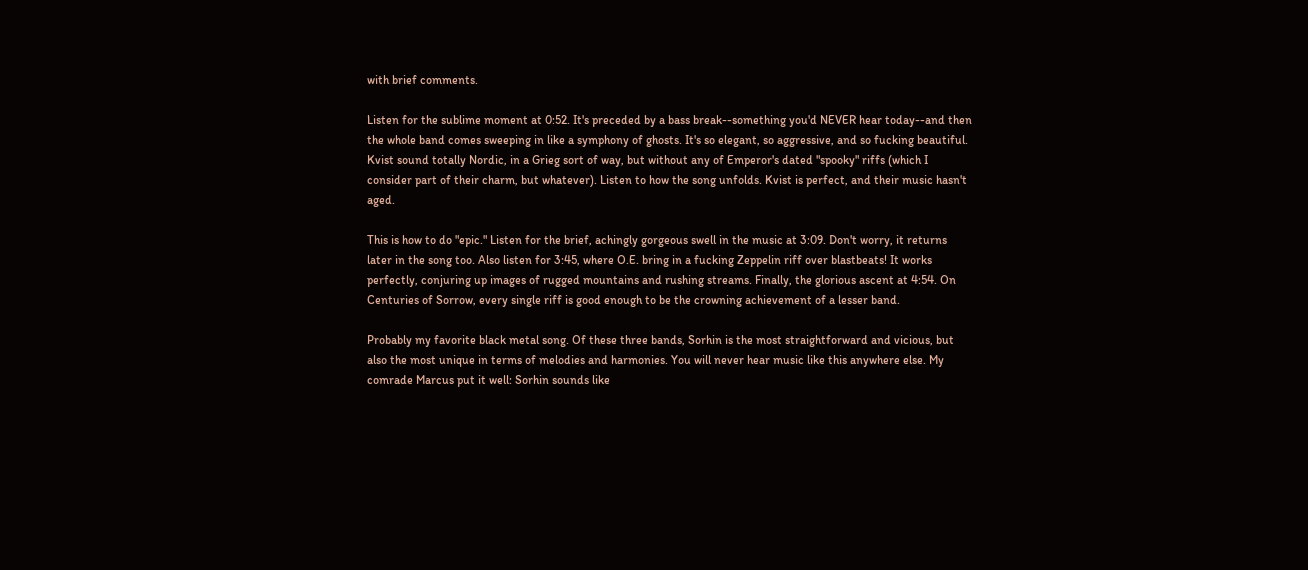with brief comments.

Listen for the sublime moment at 0:52. It's preceded by a bass break--something you'd NEVER hear today--and then the whole band comes sweeping in like a symphony of ghosts. It's so elegant, so aggressive, and so fucking beautiful. Kvist sound totally Nordic, in a Grieg sort of way, but without any of Emperor's dated "spooky" riffs (which I consider part of their charm, but whatever). Listen to how the song unfolds. Kvist is perfect, and their music hasn't aged.

This is how to do "epic." Listen for the brief, achingly gorgeous swell in the music at 3:09. Don't worry, it returns later in the song too. Also listen for 3:45, where O.E. bring in a fucking Zeppelin riff over blastbeats! It works perfectly, conjuring up images of rugged mountains and rushing streams. Finally, the glorious ascent at 4:54. On Centuries of Sorrow, every single riff is good enough to be the crowning achievement of a lesser band.

Probably my favorite black metal song. Of these three bands, Sorhin is the most straightforward and vicious, but also the most unique in terms of melodies and harmonies. You will never hear music like this anywhere else. My comrade Marcus put it well: Sorhin sounds like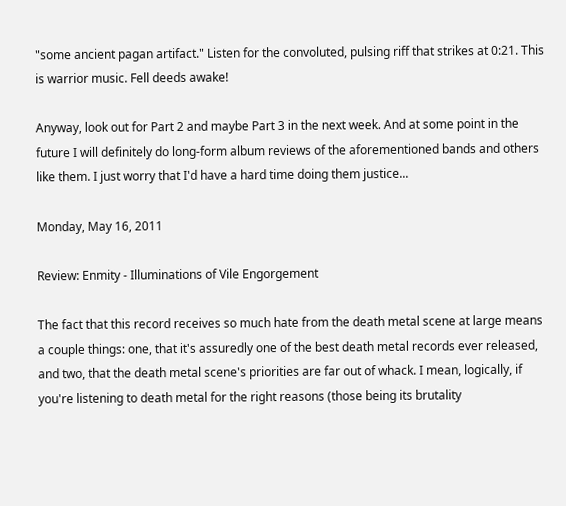"some ancient pagan artifact." Listen for the convoluted, pulsing riff that strikes at 0:21. This is warrior music. Fell deeds awake!

Anyway, look out for Part 2 and maybe Part 3 in the next week. And at some point in the future I will definitely do long-form album reviews of the aforementioned bands and others like them. I just worry that I'd have a hard time doing them justice...

Monday, May 16, 2011

Review: Enmity - Illuminations of Vile Engorgement

The fact that this record receives so much hate from the death metal scene at large means a couple things: one, that it's assuredly one of the best death metal records ever released, and two, that the death metal scene's priorities are far out of whack. I mean, logically, if you're listening to death metal for the right reasons (those being its brutality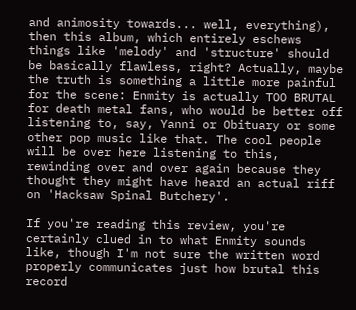and animosity towards... well, everything), then this album, which entirely eschews things like 'melody' and 'structure' should be basically flawless, right? Actually, maybe the truth is something a little more painful for the scene: Enmity is actually TOO BRUTAL for death metal fans, who would be better off listening to, say, Yanni or Obituary or some other pop music like that. The cool people will be over here listening to this, rewinding over and over again because they thought they might have heard an actual riff on 'Hacksaw Spinal Butchery'.

If you're reading this review, you're certainly clued in to what Enmity sounds like, though I'm not sure the written word properly communicates just how brutal this record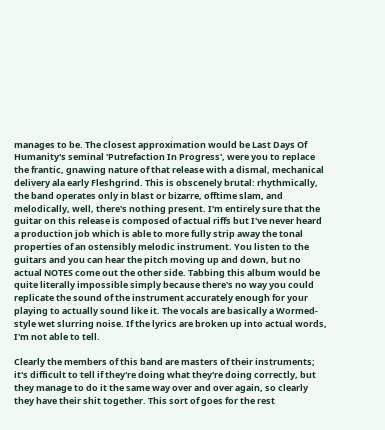manages to be. The closest approximation would be Last Days Of Humanity's seminal 'Putrefaction In Progress', were you to replace the frantic, gnawing nature of that release with a dismal, mechanical delivery ala early Fleshgrind. This is obscenely brutal: rhythmically, the band operates only in blast or bizarre, offtime slam, and melodically, well, there's nothing present. I'm entirely sure that the guitar on this release is composed of actual riffs but I've never heard a production job which is able to more fully strip away the tonal properties of an ostensibly melodic instrument. You listen to the guitars and you can hear the pitch moving up and down, but no actual NOTES come out the other side. Tabbing this album would be quite literally impossible simply because there's no way you could replicate the sound of the instrument accurately enough for your playing to actually sound like it. The vocals are basically a Wormed-style wet slurring noise. If the lyrics are broken up into actual words, I'm not able to tell.

Clearly the members of this band are masters of their instruments; it's difficult to tell if they're doing what they're doing correctly, but they manage to do it the same way over and over again, so clearly they have their shit together. This sort of goes for the rest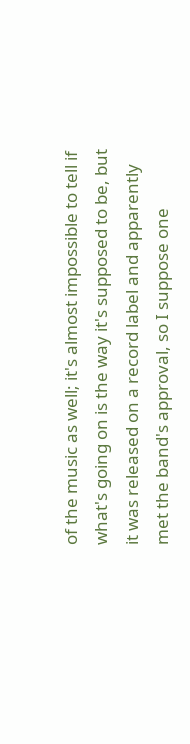of the music as well; it's almost impossible to tell if what's going on is the way it's supposed to be, but it was released on a record label and apparently met the band's approval, so I suppose one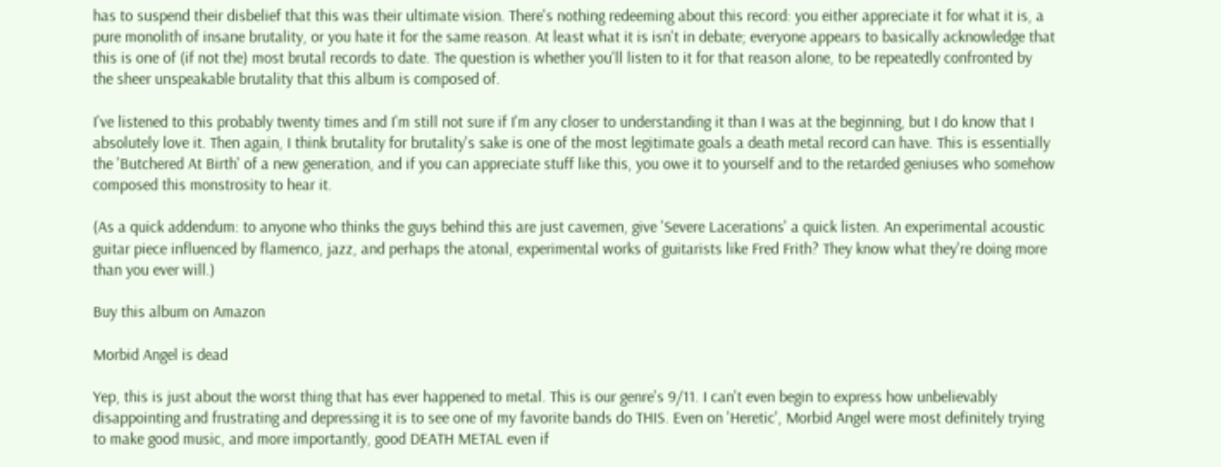has to suspend their disbelief that this was their ultimate vision. There's nothing redeeming about this record: you either appreciate it for what it is, a pure monolith of insane brutality, or you hate it for the same reason. At least what it is isn't in debate; everyone appears to basically acknowledge that this is one of (if not the) most brutal records to date. The question is whether you'll listen to it for that reason alone, to be repeatedly confronted by the sheer unspeakable brutality that this album is composed of.

I've listened to this probably twenty times and I'm still not sure if I'm any closer to understanding it than I was at the beginning, but I do know that I absolutely love it. Then again, I think brutality for brutality's sake is one of the most legitimate goals a death metal record can have. This is essentially the 'Butchered At Birth' of a new generation, and if you can appreciate stuff like this, you owe it to yourself and to the retarded geniuses who somehow composed this monstrosity to hear it.

(As a quick addendum: to anyone who thinks the guys behind this are just cavemen, give 'Severe Lacerations' a quick listen. An experimental acoustic guitar piece influenced by flamenco, jazz, and perhaps the atonal, experimental works of guitarists like Fred Frith? They know what they're doing more than you ever will.)

Buy this album on Amazon

Morbid Angel is dead

Yep, this is just about the worst thing that has ever happened to metal. This is our genre's 9/11. I can't even begin to express how unbelievably disappointing and frustrating and depressing it is to see one of my favorite bands do THIS. Even on 'Heretic', Morbid Angel were most definitely trying to make good music, and more importantly, good DEATH METAL even if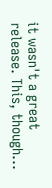it wasn't a great release. This, though...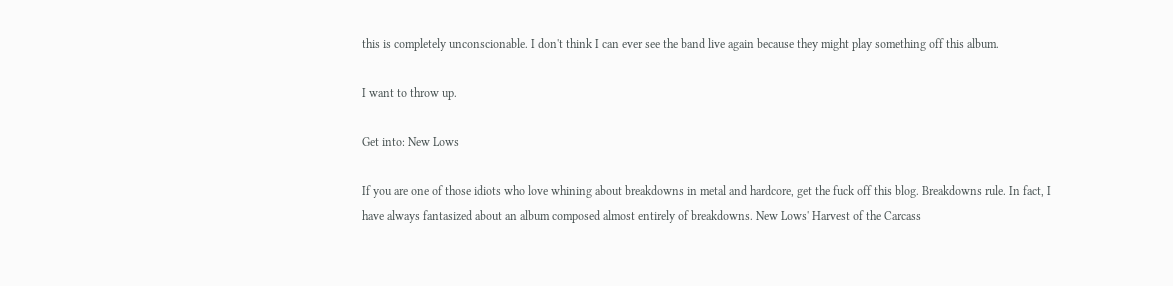this is completely unconscionable. I don't think I can ever see the band live again because they might play something off this album.

I want to throw up.

Get into: New Lows

If you are one of those idiots who love whining about breakdowns in metal and hardcore, get the fuck off this blog. Breakdowns rule. In fact, I have always fantasized about an album composed almost entirely of breakdowns. New Lows' Harvest of the Carcass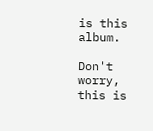is this album.

Don't worry, this is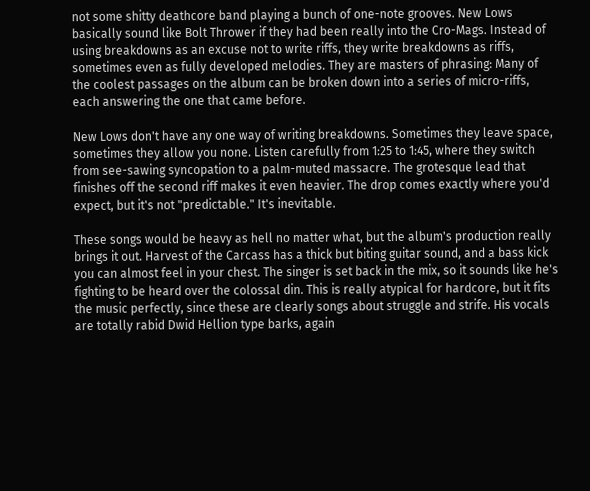not some shitty deathcore band playing a bunch of one-note grooves. New Lows basically sound like Bolt Thrower if they had been really into the Cro-Mags. Instead of using breakdowns as an excuse not to write riffs, they write breakdowns as riffs, sometimes even as fully developed melodies. They are masters of phrasing: Many of the coolest passages on the album can be broken down into a series of micro-riffs, each answering the one that came before.

New Lows don't have any one way of writing breakdowns. Sometimes they leave space, sometimes they allow you none. Listen carefully from 1:25 to 1:45, where they switch from see-sawing syncopation to a palm-muted massacre. The grotesque lead that finishes off the second riff makes it even heavier. The drop comes exactly where you'd expect, but it's not "predictable." It's inevitable.

These songs would be heavy as hell no matter what, but the album's production really brings it out. Harvest of the Carcass has a thick but biting guitar sound, and a bass kick you can almost feel in your chest. The singer is set back in the mix, so it sounds like he's fighting to be heard over the colossal din. This is really atypical for hardcore, but it fits the music perfectly, since these are clearly songs about struggle and strife. His vocals are totally rabid Dwid Hellion type barks, again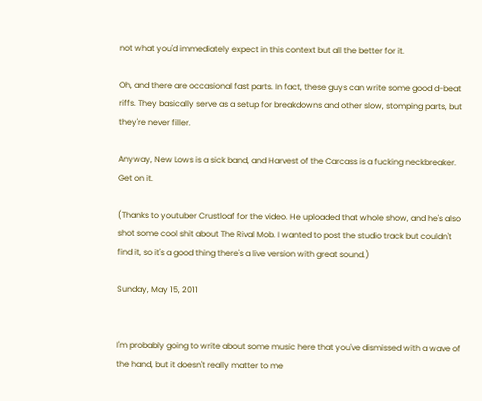not what you'd immediately expect in this context but all the better for it.

Oh, and there are occasional fast parts. In fact, these guys can write some good d-beat riffs. They basically serve as a setup for breakdowns and other slow, stomping parts, but they're never filler.

Anyway, New Lows is a sick band, and Harvest of the Carcass is a fucking neckbreaker. Get on it.

(Thanks to youtuber Crustloaf for the video. He uploaded that whole show, and he's also shot some cool shit about The Rival Mob. I wanted to post the studio track but couldn't find it, so it's a good thing there's a live version with great sound.)

Sunday, May 15, 2011


I'm probably going to write about some music here that you've dismissed with a wave of the hand, but it doesn't really matter to me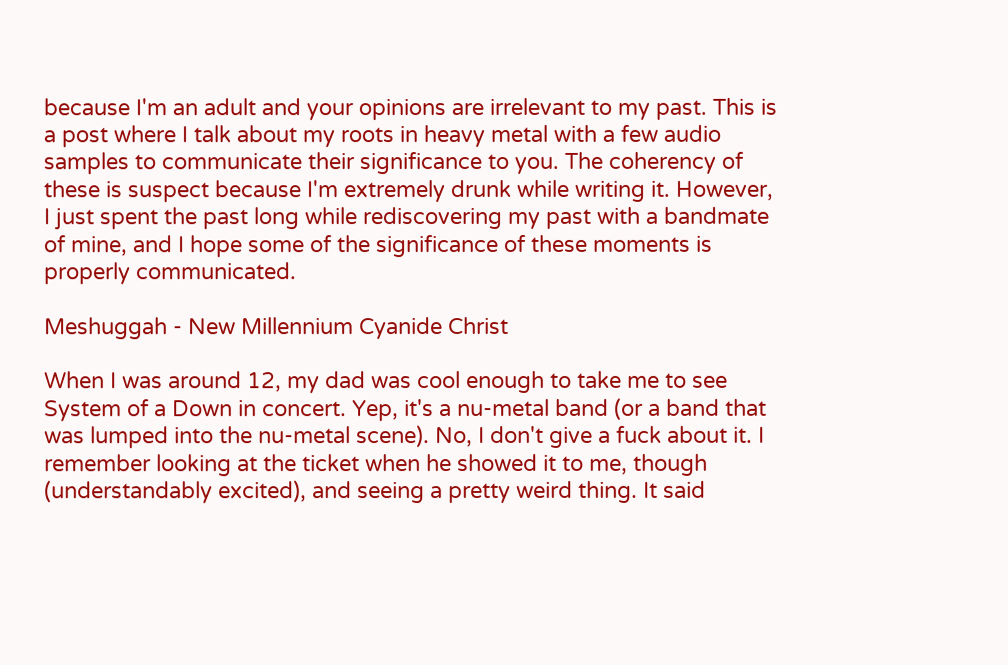because I'm an adult and your opinions are irrelevant to my past. This is a post where I talk about my roots in heavy metal with a few audio samples to communicate their significance to you. The coherency of these is suspect because I'm extremely drunk while writing it. However, I just spent the past long while rediscovering my past with a bandmate of mine, and I hope some of the significance of these moments is properly communicated.

Meshuggah - New Millennium Cyanide Christ

When I was around 12, my dad was cool enough to take me to see System of a Down in concert. Yep, it's a nu-metal band (or a band that was lumped into the nu-metal scene). No, I don't give a fuck about it. I remember looking at the ticket when he showed it to me, though (understandably excited), and seeing a pretty weird thing. It said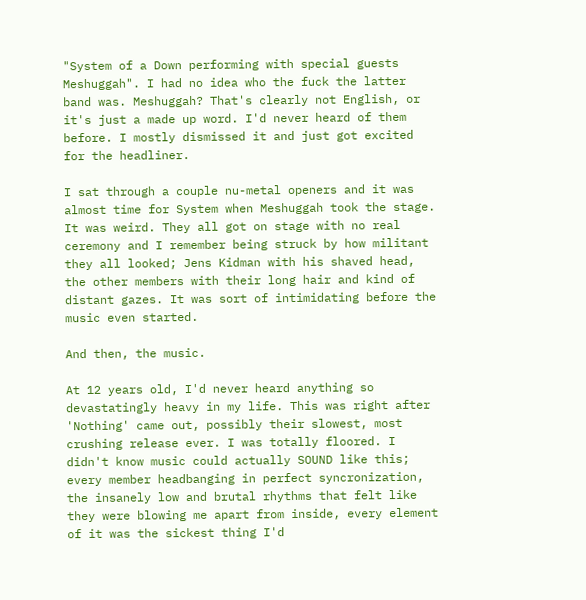"System of a Down performing with special guests Meshuggah". I had no idea who the fuck the latter band was. Meshuggah? That's clearly not English, or it's just a made up word. I'd never heard of them before. I mostly dismissed it and just got excited for the headliner.

I sat through a couple nu-metal openers and it was almost time for System when Meshuggah took the stage. It was weird. They all got on stage with no real ceremony and I remember being struck by how militant they all looked; Jens Kidman with his shaved head, the other members with their long hair and kind of distant gazes. It was sort of intimidating before the music even started.

And then, the music.

At 12 years old, I'd never heard anything so devastatingly heavy in my life. This was right after 'Nothing' came out, possibly their slowest, most crushing release ever. I was totally floored. I didn't know music could actually SOUND like this; every member headbanging in perfect syncronization, the insanely low and brutal rhythms that felt like they were blowing me apart from inside, every element of it was the sickest thing I'd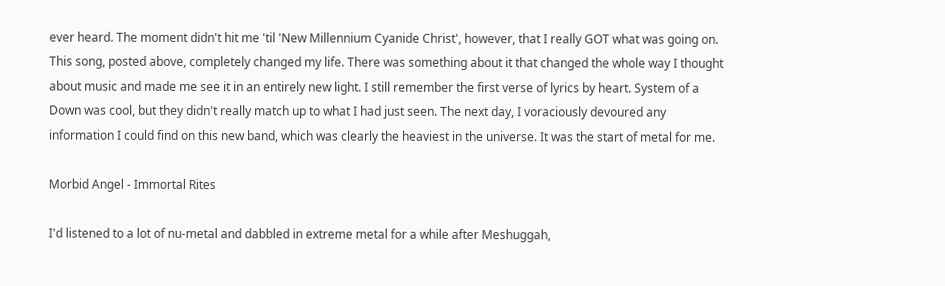ever heard. The moment didn't hit me 'til 'New Millennium Cyanide Christ', however, that I really GOT what was going on. This song, posted above, completely changed my life. There was something about it that changed the whole way I thought about music and made me see it in an entirely new light. I still remember the first verse of lyrics by heart. System of a Down was cool, but they didn't really match up to what I had just seen. The next day, I voraciously devoured any information I could find on this new band, which was clearly the heaviest in the universe. It was the start of metal for me.

Morbid Angel - Immortal Rites

I'd listened to a lot of nu-metal and dabbled in extreme metal for a while after Meshuggah,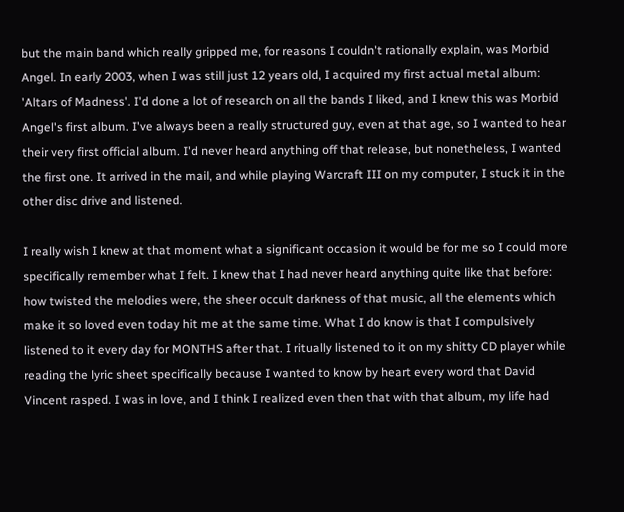but the main band which really gripped me, for reasons I couldn't rationally explain, was Morbid Angel. In early 2003, when I was still just 12 years old, I acquired my first actual metal album: 'Altars of Madness'. I'd done a lot of research on all the bands I liked, and I knew this was Morbid Angel's first album. I've always been a really structured guy, even at that age, so I wanted to hear their very first official album. I'd never heard anything off that release, but nonetheless, I wanted the first one. It arrived in the mail, and while playing Warcraft III on my computer, I stuck it in the other disc drive and listened.

I really wish I knew at that moment what a significant occasion it would be for me so I could more specifically remember what I felt. I knew that I had never heard anything quite like that before: how twisted the melodies were, the sheer occult darkness of that music, all the elements which make it so loved even today hit me at the same time. What I do know is that I compulsively listened to it every day for MONTHS after that. I ritually listened to it on my shitty CD player while reading the lyric sheet specifically because I wanted to know by heart every word that David Vincent rasped. I was in love, and I think I realized even then that with that album, my life had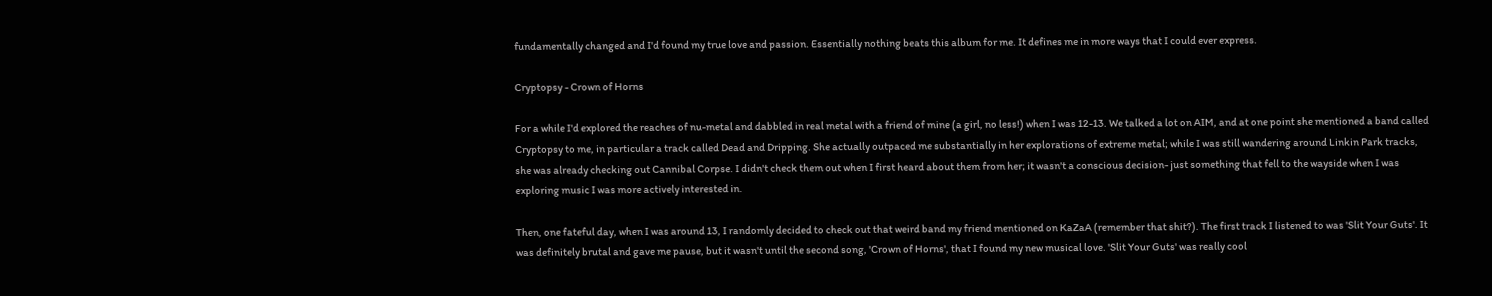fundamentally changed and I'd found my true love and passion. Essentially nothing beats this album for me. It defines me in more ways that I could ever express.

Cryptopsy - Crown of Horns

For a while I'd explored the reaches of nu-metal and dabbled in real metal with a friend of mine (a girl, no less!) when I was 12-13. We talked a lot on AIM, and at one point she mentioned a band called Cryptopsy to me, in particular a track called Dead and Dripping. She actually outpaced me substantially in her explorations of extreme metal; while I was still wandering around Linkin Park tracks, she was already checking out Cannibal Corpse. I didn't check them out when I first heard about them from her; it wasn't a conscious decision- just something that fell to the wayside when I was exploring music I was more actively interested in.

Then, one fateful day, when I was around 13, I randomly decided to check out that weird band my friend mentioned on KaZaA (remember that shit?). The first track I listened to was 'Slit Your Guts'. It was definitely brutal and gave me pause, but it wasn't until the second song, 'Crown of Horns', that I found my new musical love. 'Slit Your Guts' was really cool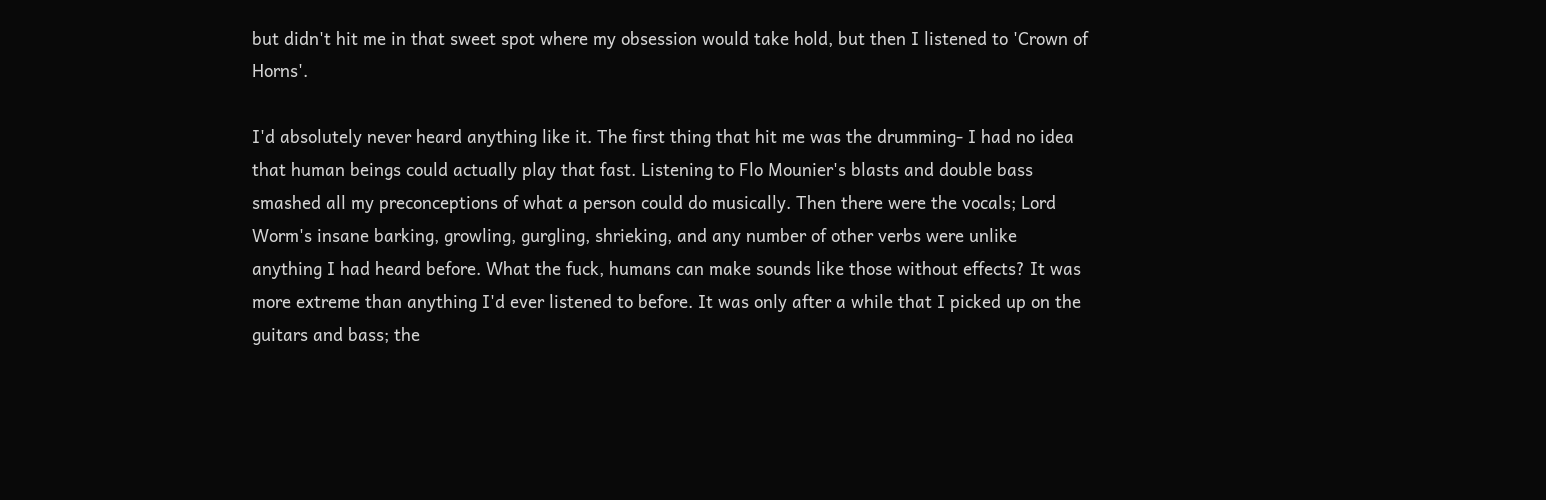but didn't hit me in that sweet spot where my obsession would take hold, but then I listened to 'Crown of Horns'.

I'd absolutely never heard anything like it. The first thing that hit me was the drumming- I had no idea that human beings could actually play that fast. Listening to Flo Mounier's blasts and double bass smashed all my preconceptions of what a person could do musically. Then there were the vocals; Lord Worm's insane barking, growling, gurgling, shrieking, and any number of other verbs were unlike anything I had heard before. What the fuck, humans can make sounds like those without effects? It was more extreme than anything I'd ever listened to before. It was only after a while that I picked up on the guitars and bass; the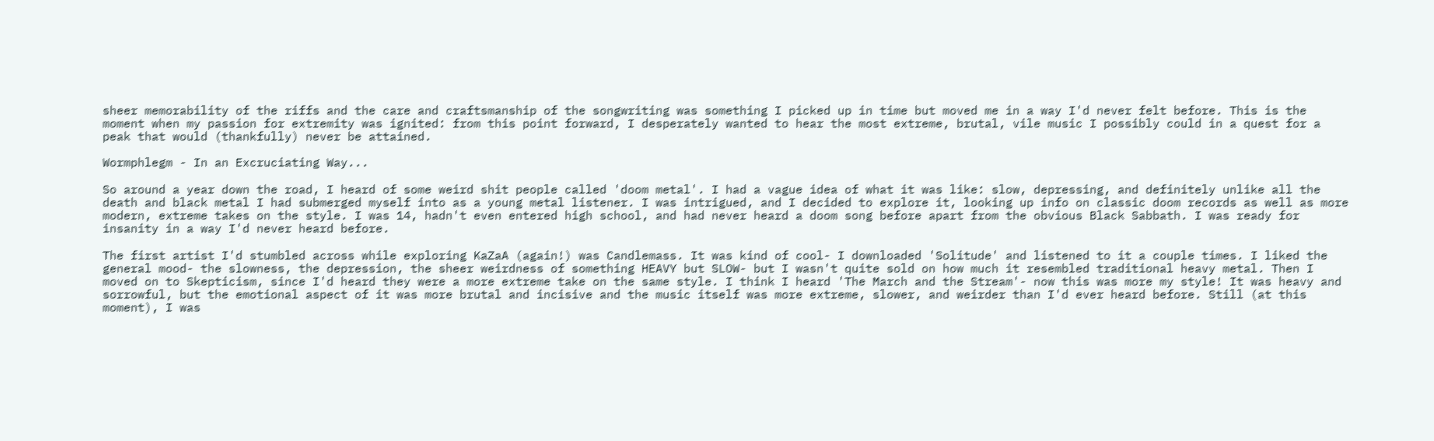sheer memorability of the riffs and the care and craftsmanship of the songwriting was something I picked up in time but moved me in a way I'd never felt before. This is the moment when my passion for extremity was ignited: from this point forward, I desperately wanted to hear the most extreme, brutal, vile music I possibly could in a quest for a peak that would (thankfully) never be attained.

Wormphlegm - In an Excruciating Way...

So around a year down the road, I heard of some weird shit people called 'doom metal'. I had a vague idea of what it was like: slow, depressing, and definitely unlike all the death and black metal I had submerged myself into as a young metal listener. I was intrigued, and I decided to explore it, looking up info on classic doom records as well as more modern, extreme takes on the style. I was 14, hadn't even entered high school, and had never heard a doom song before apart from the obvious Black Sabbath. I was ready for insanity in a way I'd never heard before.

The first artist I'd stumbled across while exploring KaZaA (again!) was Candlemass. It was kind of cool- I downloaded 'Solitude' and listened to it a couple times. I liked the general mood- the slowness, the depression, the sheer weirdness of something HEAVY but SLOW- but I wasn't quite sold on how much it resembled traditional heavy metal. Then I moved on to Skepticism, since I'd heard they were a more extreme take on the same style. I think I heard 'The March and the Stream'- now this was more my style! It was heavy and sorrowful, but the emotional aspect of it was more brutal and incisive and the music itself was more extreme, slower, and weirder than I'd ever heard before. Still (at this moment), I was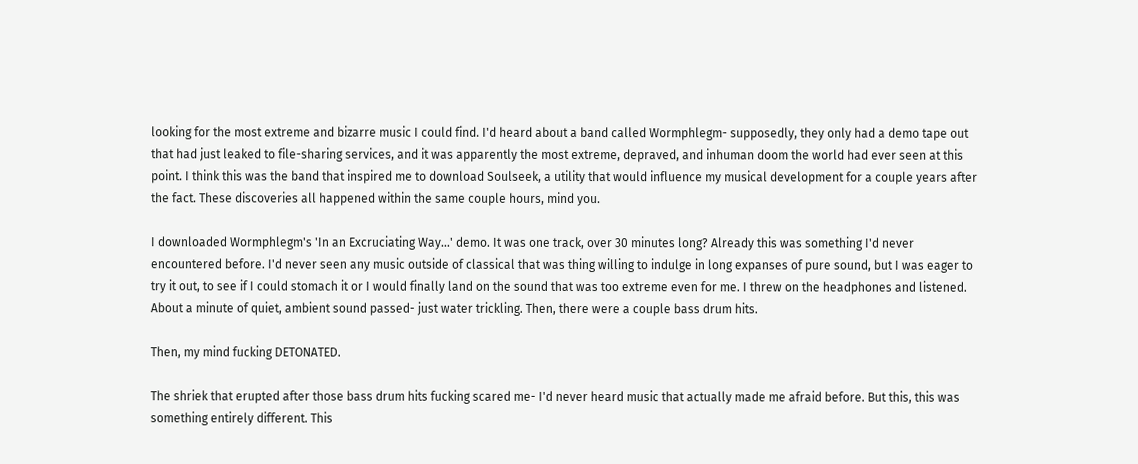looking for the most extreme and bizarre music I could find. I'd heard about a band called Wormphlegm- supposedly, they only had a demo tape out that had just leaked to file-sharing services, and it was apparently the most extreme, depraved, and inhuman doom the world had ever seen at this point. I think this was the band that inspired me to download Soulseek, a utility that would influence my musical development for a couple years after the fact. These discoveries all happened within the same couple hours, mind you.

I downloaded Wormphlegm's 'In an Excruciating Way...' demo. It was one track, over 30 minutes long? Already this was something I'd never encountered before. I'd never seen any music outside of classical that was thing willing to indulge in long expanses of pure sound, but I was eager to try it out, to see if I could stomach it or I would finally land on the sound that was too extreme even for me. I threw on the headphones and listened. About a minute of quiet, ambient sound passed- just water trickling. Then, there were a couple bass drum hits.

Then, my mind fucking DETONATED.

The shriek that erupted after those bass drum hits fucking scared me- I'd never heard music that actually made me afraid before. But this, this was something entirely different. This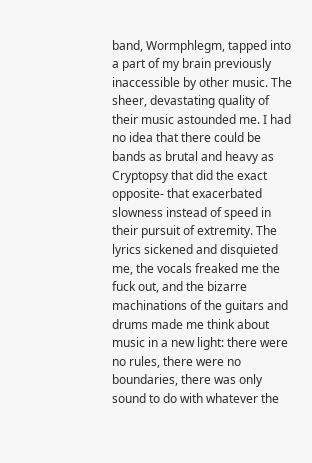band, Wormphlegm, tapped into a part of my brain previously inaccessible by other music. The sheer, devastating quality of their music astounded me. I had no idea that there could be bands as brutal and heavy as Cryptopsy that did the exact opposite- that exacerbated slowness instead of speed in their pursuit of extremity. The lyrics sickened and disquieted me, the vocals freaked me the fuck out, and the bizarre machinations of the guitars and drums made me think about music in a new light: there were no rules, there were no boundaries, there was only sound to do with whatever the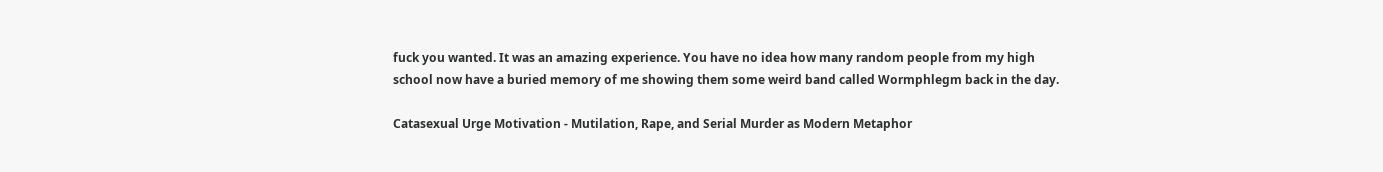fuck you wanted. It was an amazing experience. You have no idea how many random people from my high school now have a buried memory of me showing them some weird band called Wormphlegm back in the day.

Catasexual Urge Motivation - Mutilation, Rape, and Serial Murder as Modern Metaphor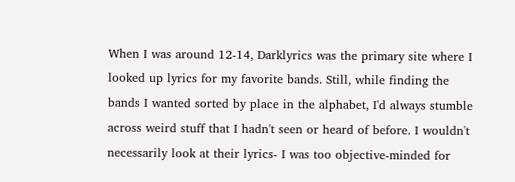When I was around 12-14, Darklyrics was the primary site where I looked up lyrics for my favorite bands. Still, while finding the bands I wanted sorted by place in the alphabet, I'd always stumble across weird stuff that I hadn't seen or heard of before. I wouldn't necessarily look at their lyrics- I was too objective-minded for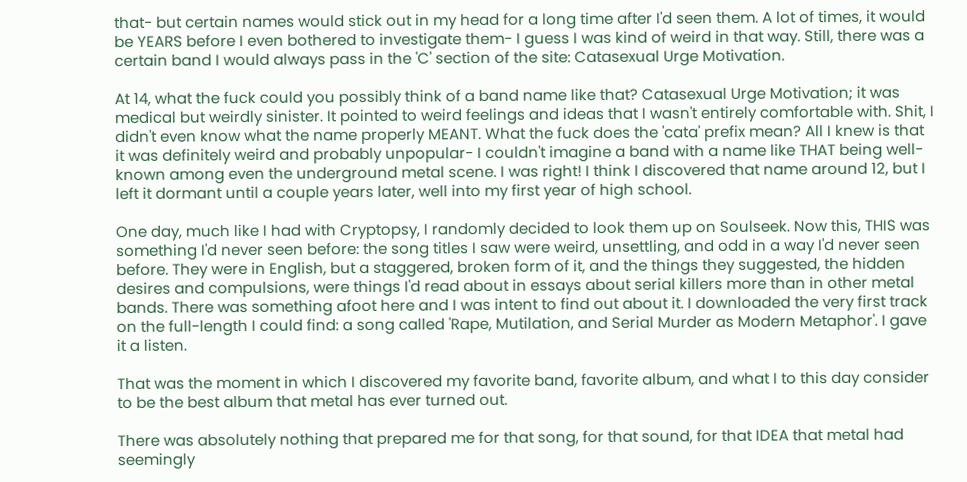that- but certain names would stick out in my head for a long time after I'd seen them. A lot of times, it would be YEARS before I even bothered to investigate them- I guess I was kind of weird in that way. Still, there was a certain band I would always pass in the 'C' section of the site: Catasexual Urge Motivation.

At 14, what the fuck could you possibly think of a band name like that? Catasexual Urge Motivation; it was medical but weirdly sinister. It pointed to weird feelings and ideas that I wasn't entirely comfortable with. Shit, I didn't even know what the name properly MEANT. What the fuck does the 'cata' prefix mean? All I knew is that it was definitely weird and probably unpopular- I couldn't imagine a band with a name like THAT being well-known among even the underground metal scene. I was right! I think I discovered that name around 12, but I left it dormant until a couple years later, well into my first year of high school.

One day, much like I had with Cryptopsy, I randomly decided to look them up on Soulseek. Now this, THIS was something I'd never seen before: the song titles I saw were weird, unsettling, and odd in a way I'd never seen before. They were in English, but a staggered, broken form of it, and the things they suggested, the hidden desires and compulsions, were things I'd read about in essays about serial killers more than in other metal bands. There was something afoot here and I was intent to find out about it. I downloaded the very first track on the full-length I could find: a song called 'Rape, Mutilation, and Serial Murder as Modern Metaphor'. I gave it a listen.

That was the moment in which I discovered my favorite band, favorite album, and what I to this day consider to be the best album that metal has ever turned out.

There was absolutely nothing that prepared me for that song, for that sound, for that IDEA that metal had seemingly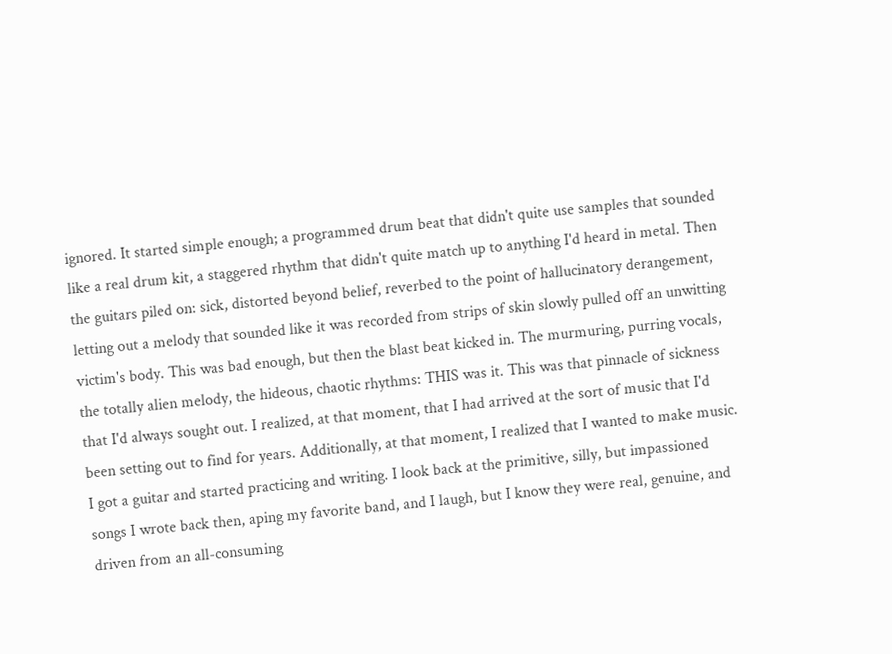ignored. It started simple enough; a programmed drum beat that didn't quite use samples that sounded like a real drum kit, a staggered rhythm that didn't quite match up to anything I'd heard in metal. Then the guitars piled on: sick, distorted beyond belief, reverbed to the point of hallucinatory derangement, letting out a melody that sounded like it was recorded from strips of skin slowly pulled off an unwitting victim's body. This was bad enough, but then the blast beat kicked in. The murmuring, purring vocals, the totally alien melody, the hideous, chaotic rhythms: THIS was it. This was that pinnacle of sickness that I'd always sought out. I realized, at that moment, that I had arrived at the sort of music that I'd been setting out to find for years. Additionally, at that moment, I realized that I wanted to make music. I got a guitar and started practicing and writing. I look back at the primitive, silly, but impassioned songs I wrote back then, aping my favorite band, and I laugh, but I know they were real, genuine, and driven from an all-consuming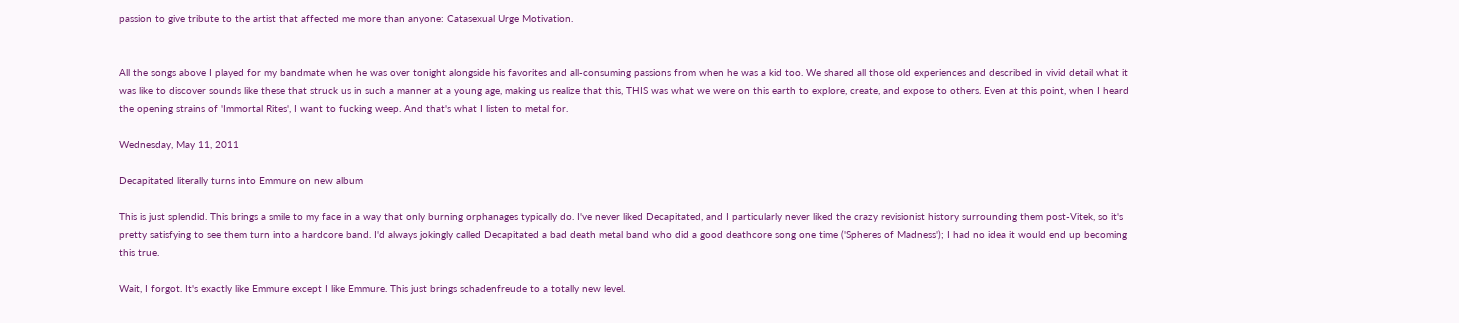passion to give tribute to the artist that affected me more than anyone: Catasexual Urge Motivation.


All the songs above I played for my bandmate when he was over tonight alongside his favorites and all-consuming passions from when he was a kid too. We shared all those old experiences and described in vivid detail what it was like to discover sounds like these that struck us in such a manner at a young age, making us realize that this, THIS was what we were on this earth to explore, create, and expose to others. Even at this point, when I heard the opening strains of 'Immortal Rites', I want to fucking weep. And that's what I listen to metal for.

Wednesday, May 11, 2011

Decapitated literally turns into Emmure on new album

This is just splendid. This brings a smile to my face in a way that only burning orphanages typically do. I've never liked Decapitated, and I particularly never liked the crazy revisionist history surrounding them post-Vitek, so it's pretty satisfying to see them turn into a hardcore band. I'd always jokingly called Decapitated a bad death metal band who did a good deathcore song one time ('Spheres of Madness'); I had no idea it would end up becoming this true.

Wait, I forgot. It's exactly like Emmure except I like Emmure. This just brings schadenfreude to a totally new level.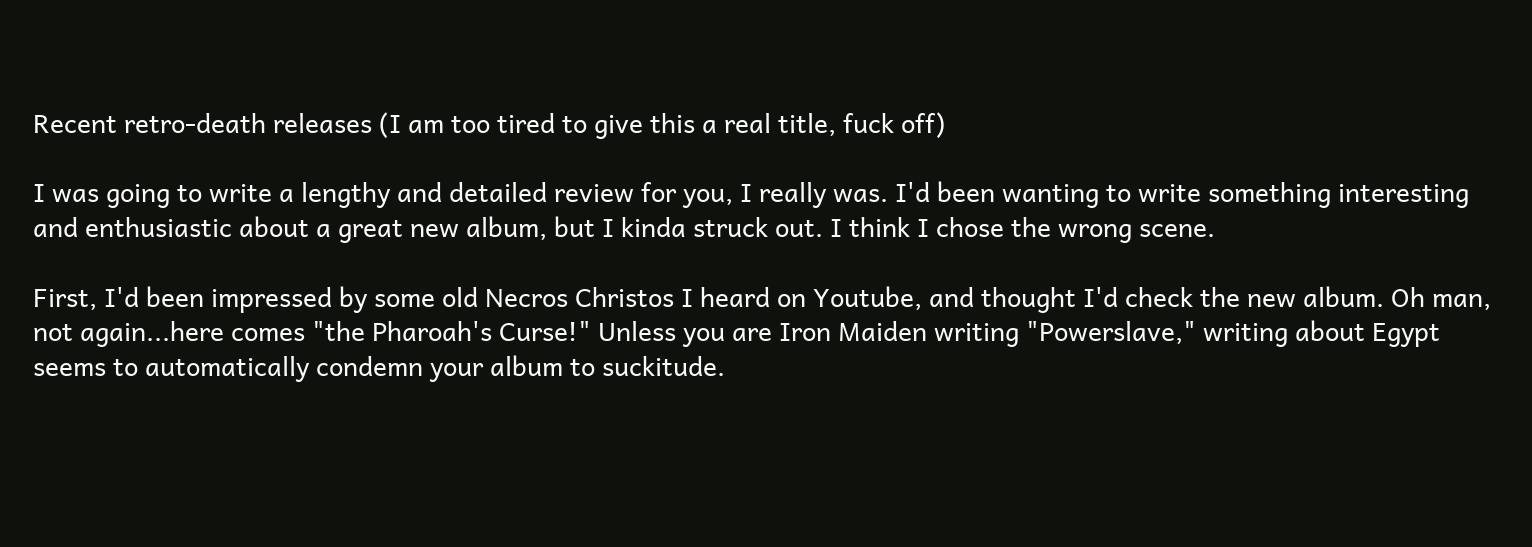Recent retro-death releases (I am too tired to give this a real title, fuck off)

I was going to write a lengthy and detailed review for you, I really was. I'd been wanting to write something interesting and enthusiastic about a great new album, but I kinda struck out. I think I chose the wrong scene.

First, I'd been impressed by some old Necros Christos I heard on Youtube, and thought I'd check the new album. Oh man, not again...here comes "the Pharoah's Curse!" Unless you are Iron Maiden writing "Powerslave," writing about Egypt seems to automatically condemn your album to suckitude.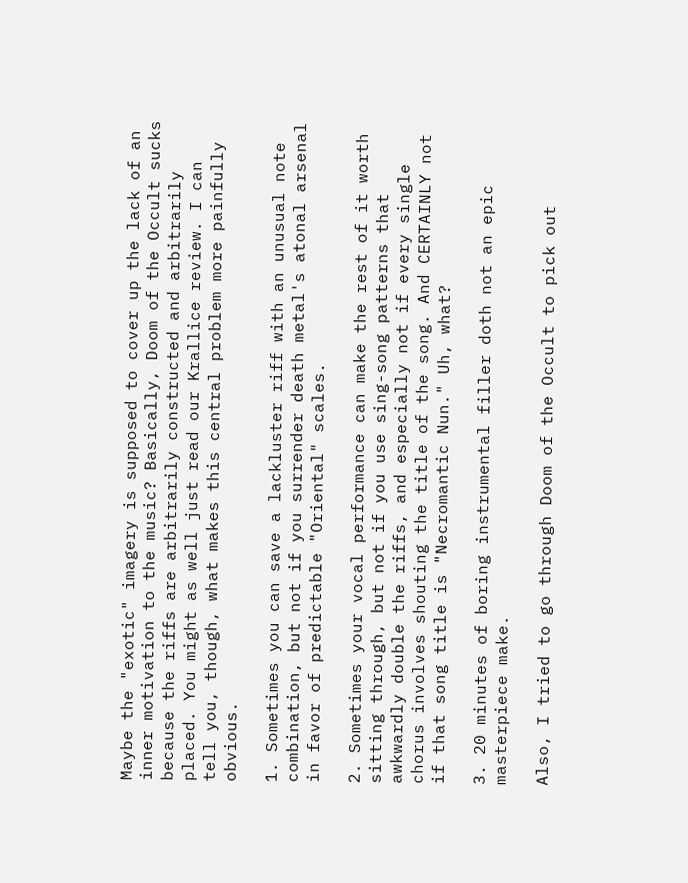Maybe the "exotic" imagery is supposed to cover up the lack of an inner motivation to the music? Basically, Doom of the Occult sucks because the riffs are arbitrarily constructed and arbitrarily placed. You might as well just read our Krallice review. I can tell you, though, what makes this central problem more painfully obvious.

1. Sometimes you can save a lackluster riff with an unusual note combination, but not if you surrender death metal's atonal arsenal in favor of predictable "Oriental" scales.

2. Sometimes your vocal performance can make the rest of it worth sitting through, but not if you use sing-song patterns that awkwardly double the riffs, and especially not if every single chorus involves shouting the title of the song. And CERTAINLY not if that song title is "Necromantic Nun." Uh, what?

3. 20 minutes of boring instrumental filler doth not an epic masterpiece make.

Also, I tried to go through Doom of the Occult to pick out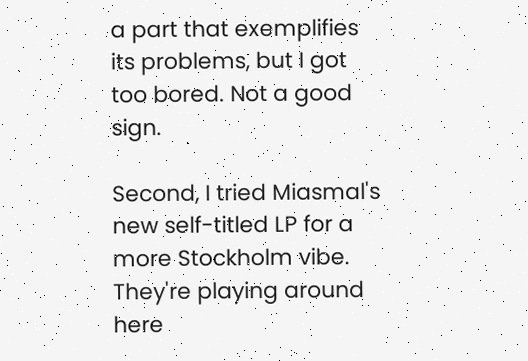a part that exemplifies its problems, but I got too bored. Not a good sign.

Second, I tried Miasmal's new self-titled LP for a more Stockholm vibe. They're playing around here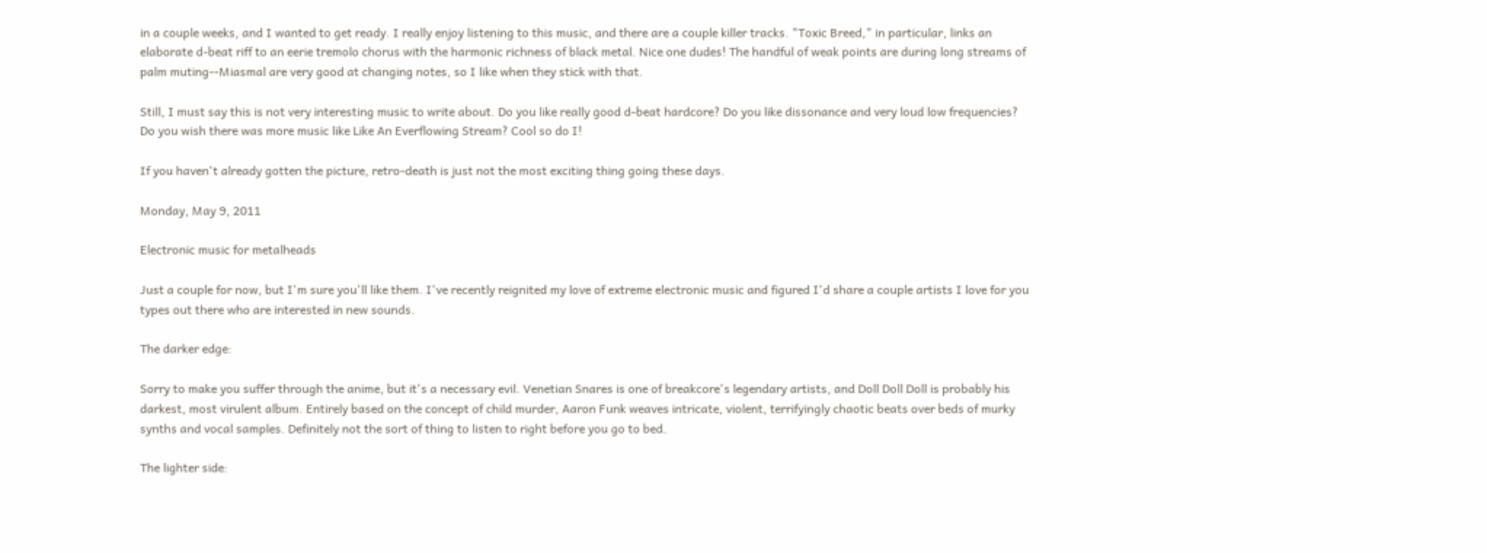in a couple weeks, and I wanted to get ready. I really enjoy listening to this music, and there are a couple killer tracks. "Toxic Breed," in particular, links an elaborate d-beat riff to an eerie tremolo chorus with the harmonic richness of black metal. Nice one dudes! The handful of weak points are during long streams of palm muting--Miasmal are very good at changing notes, so I like when they stick with that.

Still, I must say this is not very interesting music to write about. Do you like really good d-beat hardcore? Do you like dissonance and very loud low frequencies? Do you wish there was more music like Like An Everflowing Stream? Cool so do I!

If you haven't already gotten the picture, retro-death is just not the most exciting thing going these days.

Monday, May 9, 2011

Electronic music for metalheads

Just a couple for now, but I'm sure you'll like them. I've recently reignited my love of extreme electronic music and figured I'd share a couple artists I love for you types out there who are interested in new sounds.

The darker edge:

Sorry to make you suffer through the anime, but it's a necessary evil. Venetian Snares is one of breakcore's legendary artists, and Doll Doll Doll is probably his darkest, most virulent album. Entirely based on the concept of child murder, Aaron Funk weaves intricate, violent, terrifyingly chaotic beats over beds of murky synths and vocal samples. Definitely not the sort of thing to listen to right before you go to bed.

The lighter side: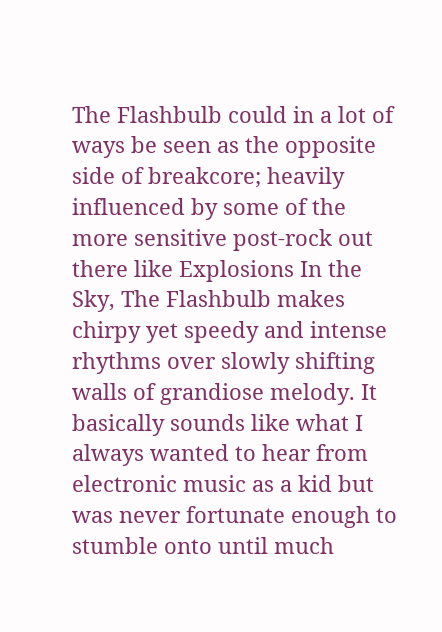The Flashbulb could in a lot of ways be seen as the opposite side of breakcore; heavily influenced by some of the more sensitive post-rock out there like Explosions In the Sky, The Flashbulb makes chirpy yet speedy and intense rhythms over slowly shifting walls of grandiose melody. It basically sounds like what I always wanted to hear from electronic music as a kid but was never fortunate enough to stumble onto until much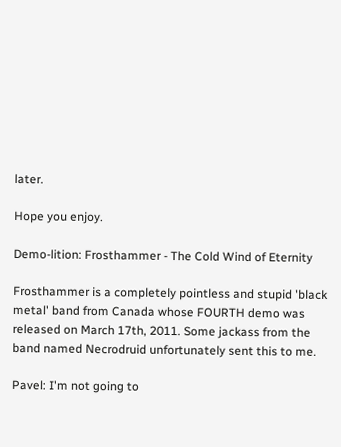later.

Hope you enjoy.

Demo-lition: Frosthammer - The Cold Wind of Eternity

Frosthammer is a completely pointless and stupid 'black metal' band from Canada whose FOURTH demo was released on March 17th, 2011. Some jackass from the band named Necrodruid unfortunately sent this to me.

Pavel: I'm not going to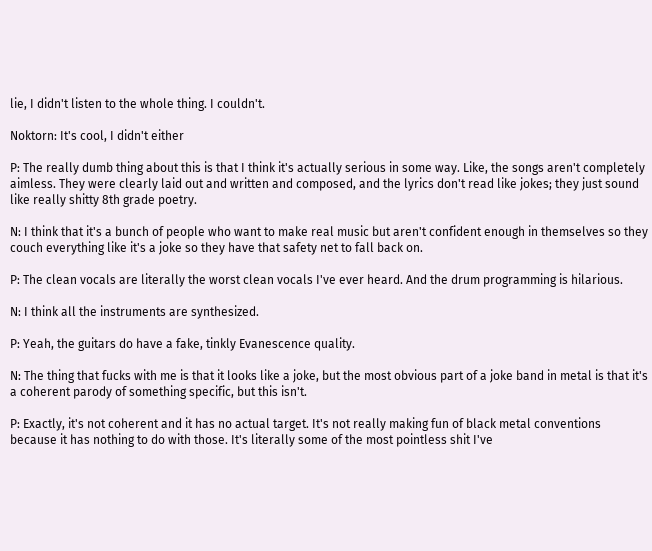lie, I didn't listen to the whole thing. I couldn't.

Noktorn: It's cool, I didn't either

P: The really dumb thing about this is that I think it's actually serious in some way. Like, the songs aren't completely aimless. They were clearly laid out and written and composed, and the lyrics don't read like jokes; they just sound like really shitty 8th grade poetry.

N: I think that it's a bunch of people who want to make real music but aren't confident enough in themselves so they couch everything like it's a joke so they have that safety net to fall back on.

P: The clean vocals are literally the worst clean vocals I've ever heard. And the drum programming is hilarious.

N: I think all the instruments are synthesized.

P: Yeah, the guitars do have a fake, tinkly Evanescence quality.

N: The thing that fucks with me is that it looks like a joke, but the most obvious part of a joke band in metal is that it's a coherent parody of something specific, but this isn't.

P: Exactly, it's not coherent and it has no actual target. It's not really making fun of black metal conventions because it has nothing to do with those. It's literally some of the most pointless shit I've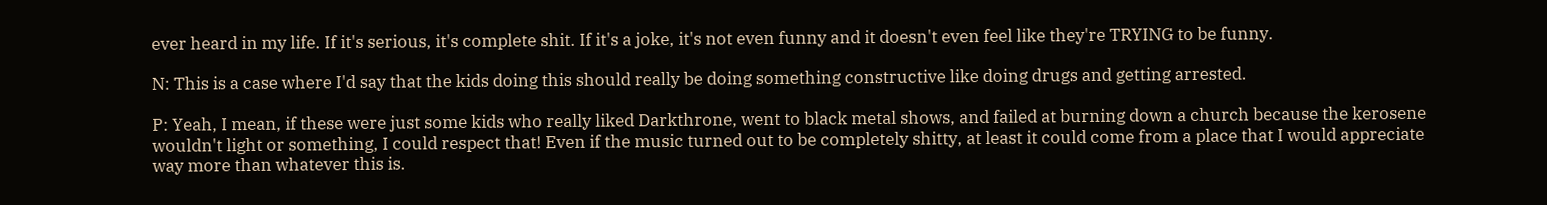ever heard in my life. If it's serious, it's complete shit. If it's a joke, it's not even funny and it doesn't even feel like they're TRYING to be funny.

N: This is a case where I'd say that the kids doing this should really be doing something constructive like doing drugs and getting arrested.

P: Yeah, I mean, if these were just some kids who really liked Darkthrone, went to black metal shows, and failed at burning down a church because the kerosene wouldn't light or something, I could respect that! Even if the music turned out to be completely shitty, at least it could come from a place that I would appreciate way more than whatever this is.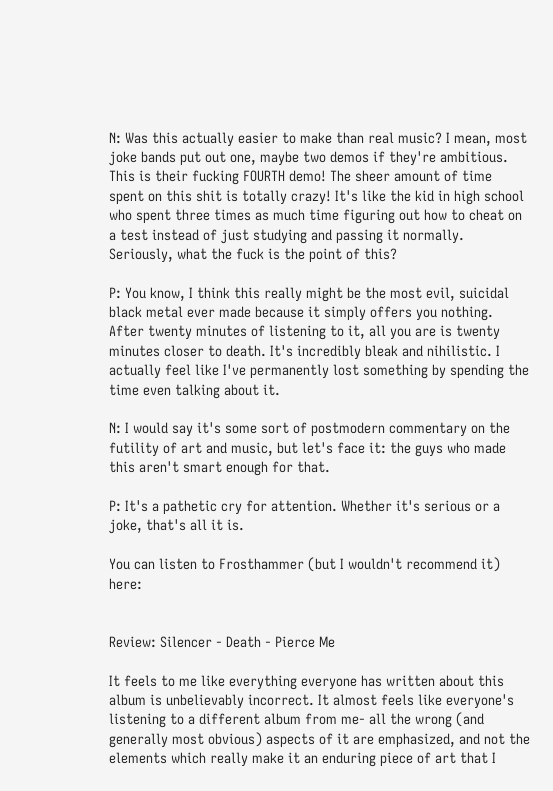N: Was this actually easier to make than real music? I mean, most joke bands put out one, maybe two demos if they're ambitious. This is their fucking FOURTH demo! The sheer amount of time spent on this shit is totally crazy! It's like the kid in high school who spent three times as much time figuring out how to cheat on a test instead of just studying and passing it normally. Seriously, what the fuck is the point of this?

P: You know, I think this really might be the most evil, suicidal black metal ever made because it simply offers you nothing. After twenty minutes of listening to it, all you are is twenty minutes closer to death. It's incredibly bleak and nihilistic. I actually feel like I've permanently lost something by spending the time even talking about it.

N: I would say it's some sort of postmodern commentary on the futility of art and music, but let's face it: the guys who made this aren't smart enough for that.

P: It's a pathetic cry for attention. Whether it's serious or a joke, that's all it is.

You can listen to Frosthammer (but I wouldn't recommend it) here:


Review: Silencer - Death - Pierce Me

It feels to me like everything everyone has written about this album is unbelievably incorrect. It almost feels like everyone's listening to a different album from me- all the wrong (and generally most obvious) aspects of it are emphasized, and not the elements which really make it an enduring piece of art that I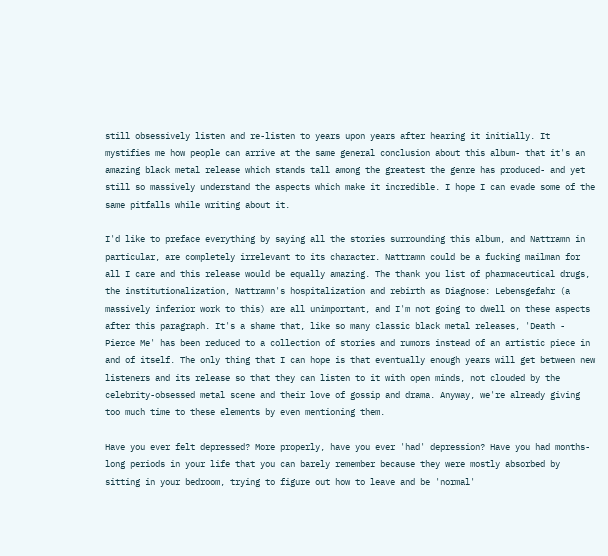still obsessively listen and re-listen to years upon years after hearing it initially. It mystifies me how people can arrive at the same general conclusion about this album- that it's an amazing black metal release which stands tall among the greatest the genre has produced- and yet still so massively understand the aspects which make it incredible. I hope I can evade some of the same pitfalls while writing about it.

I'd like to preface everything by saying all the stories surrounding this album, and Nattramn in particular, are completely irrelevant to its character. Nattramn could be a fucking mailman for all I care and this release would be equally amazing. The thank you list of pharmaceutical drugs, the institutionalization, Nattramn's hospitalization and rebirth as Diagnose: Lebensgefahr (a massively inferior work to this) are all unimportant, and I'm not going to dwell on these aspects after this paragraph. It's a shame that, like so many classic black metal releases, 'Death - Pierce Me' has been reduced to a collection of stories and rumors instead of an artistic piece in and of itself. The only thing that I can hope is that eventually enough years will get between new listeners and its release so that they can listen to it with open minds, not clouded by the celebrity-obsessed metal scene and their love of gossip and drama. Anyway, we're already giving too much time to these elements by even mentioning them.

Have you ever felt depressed? More properly, have you ever 'had' depression? Have you had months-long periods in your life that you can barely remember because they were mostly absorbed by sitting in your bedroom, trying to figure out how to leave and be 'normal'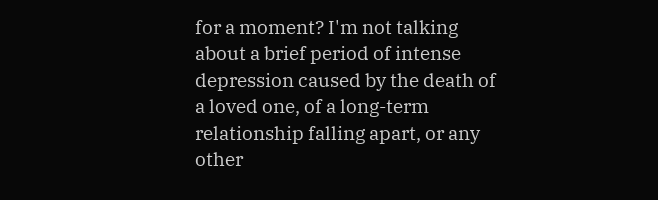for a moment? I'm not talking about a brief period of intense depression caused by the death of a loved one, of a long-term relationship falling apart, or any other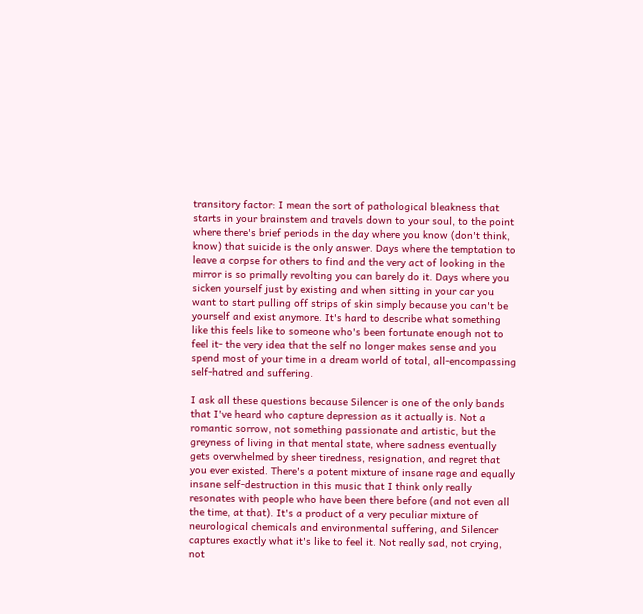transitory factor: I mean the sort of pathological bleakness that starts in your brainstem and travels down to your soul, to the point where there's brief periods in the day where you know (don't think, know) that suicide is the only answer. Days where the temptation to leave a corpse for others to find and the very act of looking in the mirror is so primally revolting you can barely do it. Days where you sicken yourself just by existing and when sitting in your car you want to start pulling off strips of skin simply because you can't be yourself and exist anymore. It's hard to describe what something like this feels like to someone who's been fortunate enough not to feel it- the very idea that the self no longer makes sense and you spend most of your time in a dream world of total, all-encompassing self-hatred and suffering.

I ask all these questions because Silencer is one of the only bands that I've heard who capture depression as it actually is. Not a romantic sorrow, not something passionate and artistic, but the greyness of living in that mental state, where sadness eventually gets overwhelmed by sheer tiredness, resignation, and regret that you ever existed. There's a potent mixture of insane rage and equally insane self-destruction in this music that I think only really resonates with people who have been there before (and not even all the time, at that). It's a product of a very peculiar mixture of neurological chemicals and environmental suffering, and Silencer captures exactly what it's like to feel it. Not really sad, not crying, not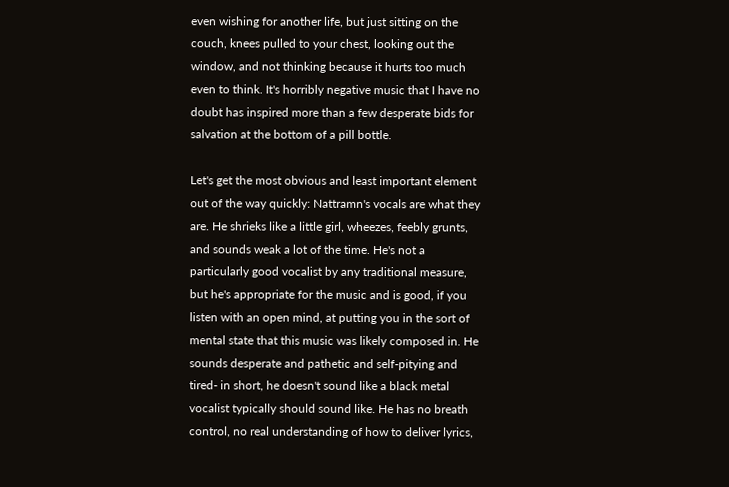even wishing for another life, but just sitting on the couch, knees pulled to your chest, looking out the window, and not thinking because it hurts too much even to think. It's horribly negative music that I have no doubt has inspired more than a few desperate bids for salvation at the bottom of a pill bottle.

Let's get the most obvious and least important element out of the way quickly: Nattramn's vocals are what they are. He shrieks like a little girl, wheezes, feebly grunts, and sounds weak a lot of the time. He's not a particularly good vocalist by any traditional measure, but he's appropriate for the music and is good, if you listen with an open mind, at putting you in the sort of mental state that this music was likely composed in. He sounds desperate and pathetic and self-pitying and tired- in short, he doesn't sound like a black metal vocalist typically should sound like. He has no breath control, no real understanding of how to deliver lyrics,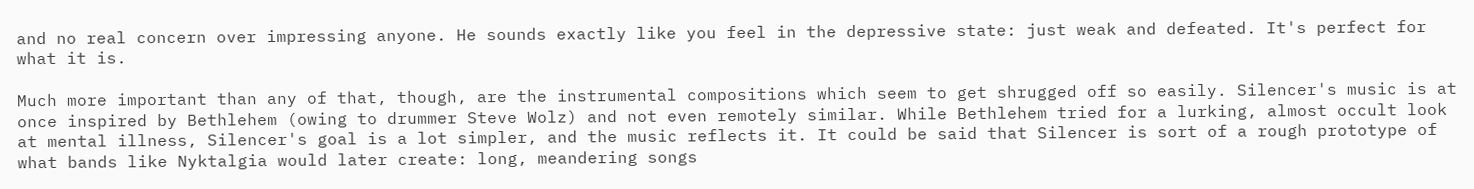and no real concern over impressing anyone. He sounds exactly like you feel in the depressive state: just weak and defeated. It's perfect for what it is.

Much more important than any of that, though, are the instrumental compositions which seem to get shrugged off so easily. Silencer's music is at once inspired by Bethlehem (owing to drummer Steve Wolz) and not even remotely similar. While Bethlehem tried for a lurking, almost occult look at mental illness, Silencer's goal is a lot simpler, and the music reflects it. It could be said that Silencer is sort of a rough prototype of what bands like Nyktalgia would later create: long, meandering songs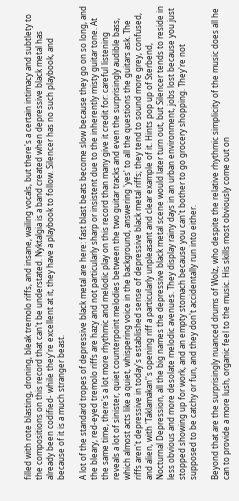filled with rote blasting, droning, bleak tremolo riffs, and insane, wailing vocals, but there's a certain intimacy and subtlety to the compositions on this record that can't be understated. Nyktalgia is a band created when depressive black metal has already been codified- while they're excellent at it, they have a playbook to follow. Silencer has no such playbook, and because of it is a much stranger beast.

A lot of the standard tropes of depressive black metal are here: fast blast beats become slow because they go on so long, and the bleary, red-eyed tremolo riffs are hazy and not particularly sharp or insistent due to the inherently misty guitar tone. At the same time, there's a lot more rhythmic and melodic play on this record than many give it credit for: careful listening reveals a lot of sinister, quiet counterpoint melodies between the two guitar tracks and even the surprisingly audible bass, which almost acts like a quiet, whispering voice in the background, answering 'yes' to all the questions the guitars ask. The riffs aren't depressive in today's established sense of depressive black metal riffs; they tend to sound more grey, confused, and alien, with 'Taklamakan''s opening riff a particularly unpleasant and clear example of it. Hints pop up of Sterbend, Nocturnal Depression, all the big names the depressive black metal scene would later turn out, but Silencer tends to reside in less obvious and more desolate melodic avenues. They display rainy days in an urban environment, jobs lost because you just stopped showing up for work, and an empty stomach because you can't bother to go grocery shopping. They're not supposed to be catchy or fun, and they don't accidentally run into either.

Beyond that are the surprisingly nuanced drums of Wolz, who despite the relative rhythmic simplicity of the music does all he can to provide a more lush, organic feel to the music. His skills most obviously come out on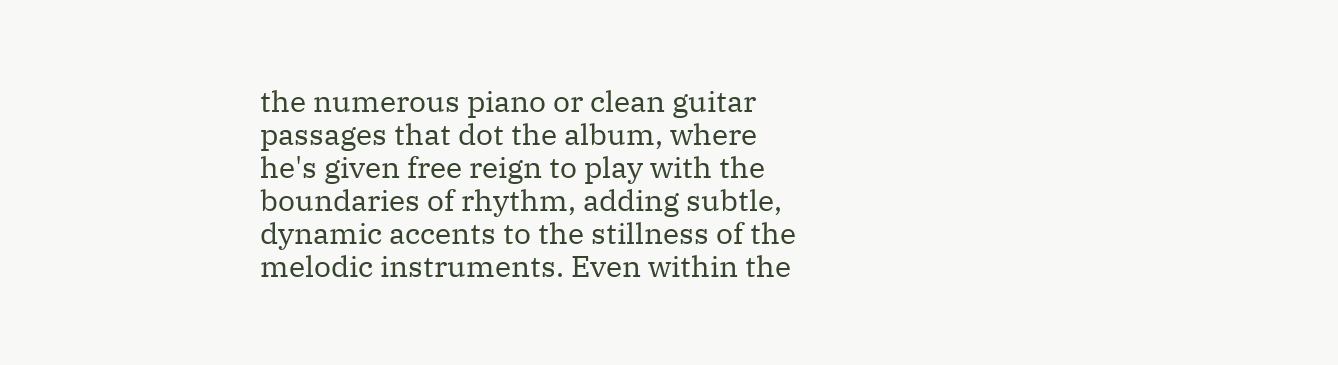the numerous piano or clean guitar passages that dot the album, where he's given free reign to play with the boundaries of rhythm, adding subtle, dynamic accents to the stillness of the melodic instruments. Even within the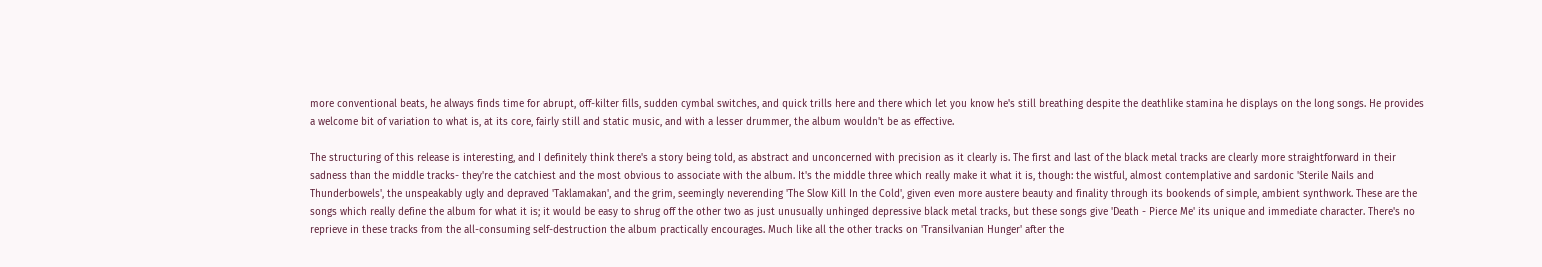more conventional beats, he always finds time for abrupt, off-kilter fills, sudden cymbal switches, and quick trills here and there which let you know he's still breathing despite the deathlike stamina he displays on the long songs. He provides a welcome bit of variation to what is, at its core, fairly still and static music, and with a lesser drummer, the album wouldn't be as effective.

The structuring of this release is interesting, and I definitely think there's a story being told, as abstract and unconcerned with precision as it clearly is. The first and last of the black metal tracks are clearly more straightforward in their sadness than the middle tracks- they're the catchiest and the most obvious to associate with the album. It's the middle three which really make it what it is, though: the wistful, almost contemplative and sardonic 'Sterile Nails and Thunderbowels', the unspeakably ugly and depraved 'Taklamakan', and the grim, seemingly neverending 'The Slow Kill In the Cold', given even more austere beauty and finality through its bookends of simple, ambient synthwork. These are the songs which really define the album for what it is; it would be easy to shrug off the other two as just unusually unhinged depressive black metal tracks, but these songs give 'Death - Pierce Me' its unique and immediate character. There's no reprieve in these tracks from the all-consuming self-destruction the album practically encourages. Much like all the other tracks on 'Transilvanian Hunger' after the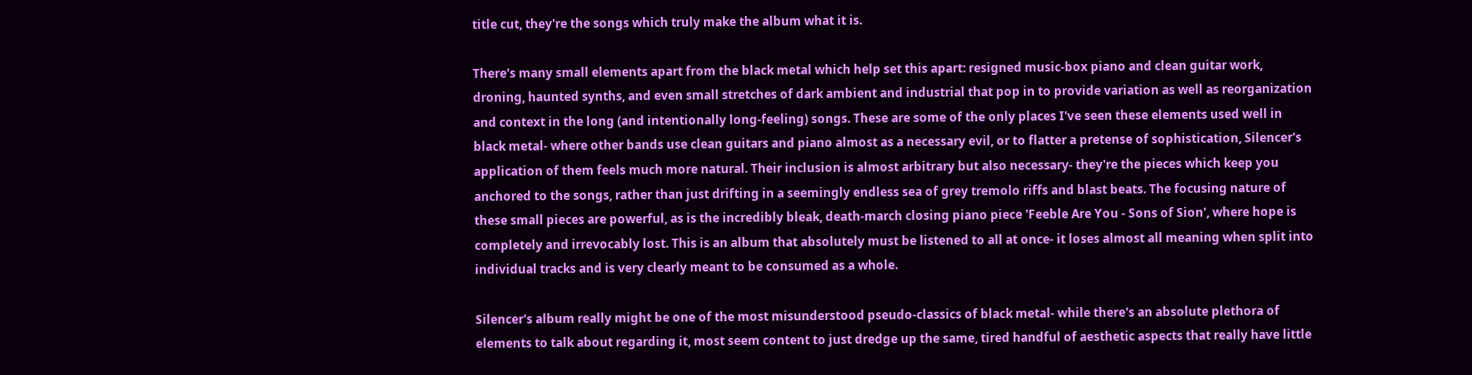title cut, they're the songs which truly make the album what it is.

There's many small elements apart from the black metal which help set this apart: resigned music-box piano and clean guitar work, droning, haunted synths, and even small stretches of dark ambient and industrial that pop in to provide variation as well as reorganization and context in the long (and intentionally long-feeling) songs. These are some of the only places I've seen these elements used well in black metal- where other bands use clean guitars and piano almost as a necessary evil, or to flatter a pretense of sophistication, Silencer's application of them feels much more natural. Their inclusion is almost arbitrary but also necessary- they're the pieces which keep you anchored to the songs, rather than just drifting in a seemingly endless sea of grey tremolo riffs and blast beats. The focusing nature of these small pieces are powerful, as is the incredibly bleak, death-march closing piano piece 'Feeble Are You - Sons of Sion', where hope is completely and irrevocably lost. This is an album that absolutely must be listened to all at once- it loses almost all meaning when split into individual tracks and is very clearly meant to be consumed as a whole.

Silencer's album really might be one of the most misunderstood pseudo-classics of black metal- while there's an absolute plethora of elements to talk about regarding it, most seem content to just dredge up the same, tired handful of aesthetic aspects that really have little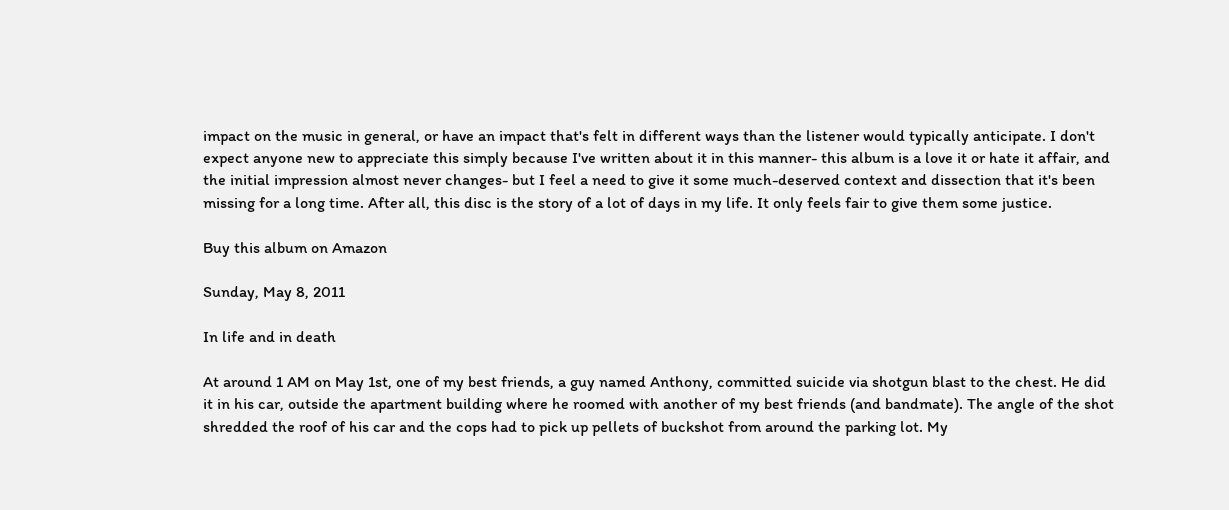impact on the music in general, or have an impact that's felt in different ways than the listener would typically anticipate. I don't expect anyone new to appreciate this simply because I've written about it in this manner- this album is a love it or hate it affair, and the initial impression almost never changes- but I feel a need to give it some much-deserved context and dissection that it's been missing for a long time. After all, this disc is the story of a lot of days in my life. It only feels fair to give them some justice.

Buy this album on Amazon

Sunday, May 8, 2011

In life and in death

At around 1 AM on May 1st, one of my best friends, a guy named Anthony, committed suicide via shotgun blast to the chest. He did it in his car, outside the apartment building where he roomed with another of my best friends (and bandmate). The angle of the shot shredded the roof of his car and the cops had to pick up pellets of buckshot from around the parking lot. My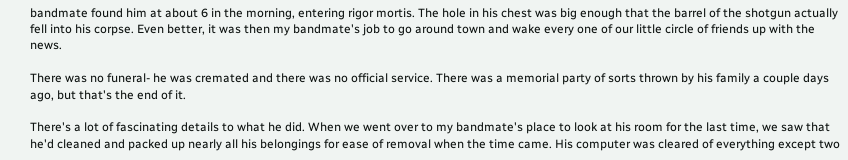bandmate found him at about 6 in the morning, entering rigor mortis. The hole in his chest was big enough that the barrel of the shotgun actually fell into his corpse. Even better, it was then my bandmate's job to go around town and wake every one of our little circle of friends up with the news.

There was no funeral- he was cremated and there was no official service. There was a memorial party of sorts thrown by his family a couple days ago, but that's the end of it.

There's a lot of fascinating details to what he did. When we went over to my bandmate's place to look at his room for the last time, we saw that he'd cleaned and packed up nearly all his belongings for ease of removal when the time came. His computer was cleared of everything except two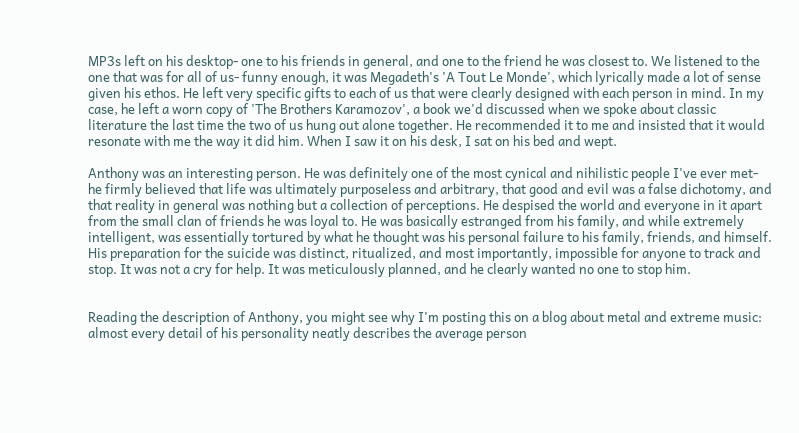MP3s left on his desktop- one to his friends in general, and one to the friend he was closest to. We listened to the one that was for all of us- funny enough, it was Megadeth's 'A Tout Le Monde', which lyrically made a lot of sense given his ethos. He left very specific gifts to each of us that were clearly designed with each person in mind. In my case, he left a worn copy of 'The Brothers Karamozov', a book we'd discussed when we spoke about classic literature the last time the two of us hung out alone together. He recommended it to me and insisted that it would resonate with me the way it did him. When I saw it on his desk, I sat on his bed and wept.

Anthony was an interesting person. He was definitely one of the most cynical and nihilistic people I've ever met- he firmly believed that life was ultimately purposeless and arbitrary, that good and evil was a false dichotomy, and that reality in general was nothing but a collection of perceptions. He despised the world and everyone in it apart from the small clan of friends he was loyal to. He was basically estranged from his family, and while extremely intelligent, was essentially tortured by what he thought was his personal failure to his family, friends, and himself. His preparation for the suicide was distinct, ritualized, and most importantly, impossible for anyone to track and stop. It was not a cry for help. It was meticulously planned, and he clearly wanted no one to stop him.


Reading the description of Anthony, you might see why I'm posting this on a blog about metal and extreme music: almost every detail of his personality neatly describes the average person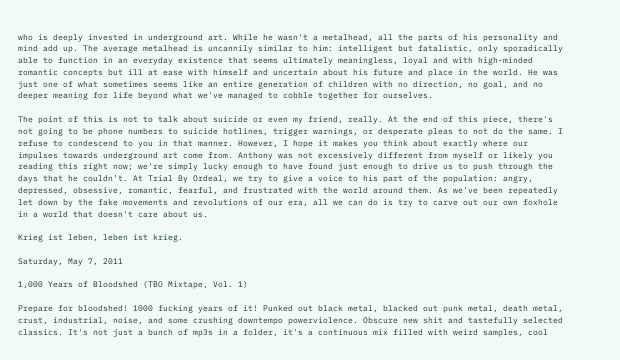who is deeply invested in underground art. While he wasn't a metalhead, all the parts of his personality and mind add up. The average metalhead is uncannily similar to him: intelligent but fatalistic, only sporadically able to function in an everyday existence that seems ultimately meaningless, loyal and with high-minded romantic concepts but ill at ease with himself and uncertain about his future and place in the world. He was just one of what sometimes seems like an entire generation of children with no direction, no goal, and no deeper meaning for life beyond what we've managed to cobble together for ourselves.

The point of this is not to talk about suicide or even my friend, really. At the end of this piece, there's not going to be phone numbers to suicide hotlines, trigger warnings, or desperate pleas to not do the same. I refuse to condescend to you in that manner. However, I hope it makes you think about exactly where our impulses towards underground art come from. Anthony was not excessively different from myself or likely you reading this right now; we're simply lucky enough to have found just enough to drive us to push through the days that he couldn't. At Trial By Ordeal, we try to give a voice to his part of the population: angry, depressed, obsessive, romantic, fearful, and frustrated with the world around them. As we've been repeatedly let down by the fake movements and revolutions of our era, all we can do is try to carve out our own foxhole in a world that doesn't care about us.

Krieg ist leben, leben ist krieg.

Saturday, May 7, 2011

1,000 Years of Bloodshed (TBO Mixtape, Vol. 1)

Prepare for bloodshed! 1000 fucking years of it! Punked out black metal, blacked out punk metal, death metal, crust, industrial, noise, and some crushing downtempo powerviolence. Obscure new shit and tastefully selected classics. It's not just a bunch of mp3s in a folder, it's a continuous mix filled with weird samples, cool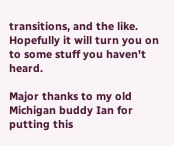transitions, and the like. Hopefully it will turn you on to some stuff you haven't heard.

Major thanks to my old Michigan buddy Ian for putting this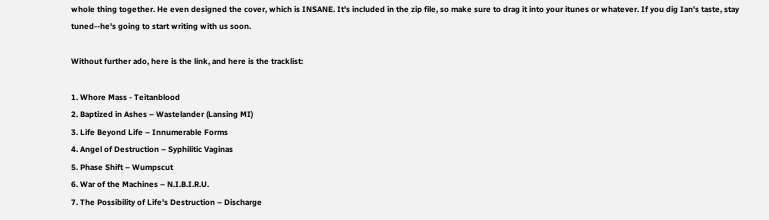whole thing together. He even designed the cover, which is INSANE. It's included in the zip file, so make sure to drag it into your itunes or whatever. If you dig Ian's taste, stay tuned--he's going to start writing with us soon.

Without further ado, here is the link, and here is the tracklist:

1. Whore Mass - Teitanblood
2. Baptized in Ashes – Wastelander (Lansing MI)
3. Life Beyond Life – Innumerable Forms
4. Angel of Destruction – Syphilitic Vaginas
5. Phase Shift – Wumpscut
6. War of the Machines – N.I.B.I.R.U.
7. The Possibility of Life's Destruction – Discharge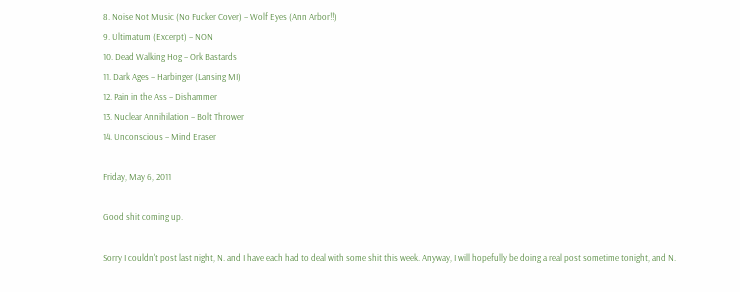8. Noise Not Music (No Fucker Cover) – Wolf Eyes (Ann Arbor!!)
9. Ultimatum (Excerpt) – NON
10. Dead Walking Hog – Ork Bastards
11. Dark Ages – Harbinger (Lansing MI)
12. Pain in the Ass – Dishammer
13. Nuclear Annihilation – Bolt Thrower
14. Unconscious – Mind Eraser

Friday, May 6, 2011

Good shit coming up.

Sorry I couldn't post last night, N. and I have each had to deal with some shit this week. Anyway, I will hopefully be doing a real post sometime tonight, and N.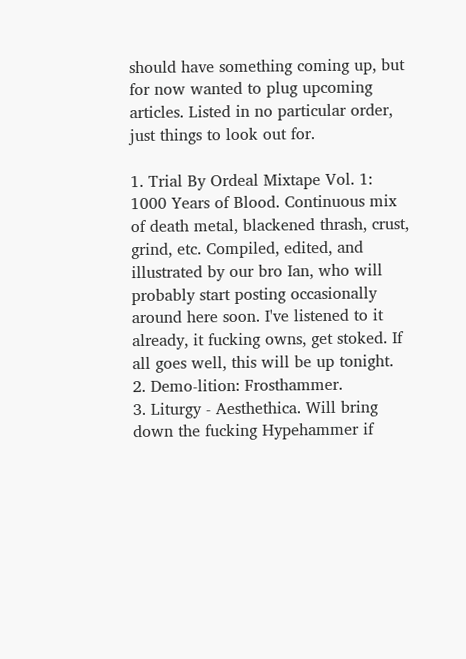should have something coming up, but for now wanted to plug upcoming articles. Listed in no particular order, just things to look out for.

1. Trial By Ordeal Mixtape Vol. 1: 1000 Years of Blood. Continuous mix of death metal, blackened thrash, crust, grind, etc. Compiled, edited, and illustrated by our bro Ian, who will probably start posting occasionally around here soon. I've listened to it already, it fucking owns, get stoked. If all goes well, this will be up tonight.
2. Demo-lition: Frosthammer.
3. Liturgy - Aesthethica. Will bring down the fucking Hypehammer if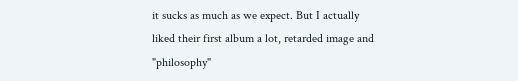it sucks as much as we expect. But I actually liked their first album a lot, retarded image and "philosophy"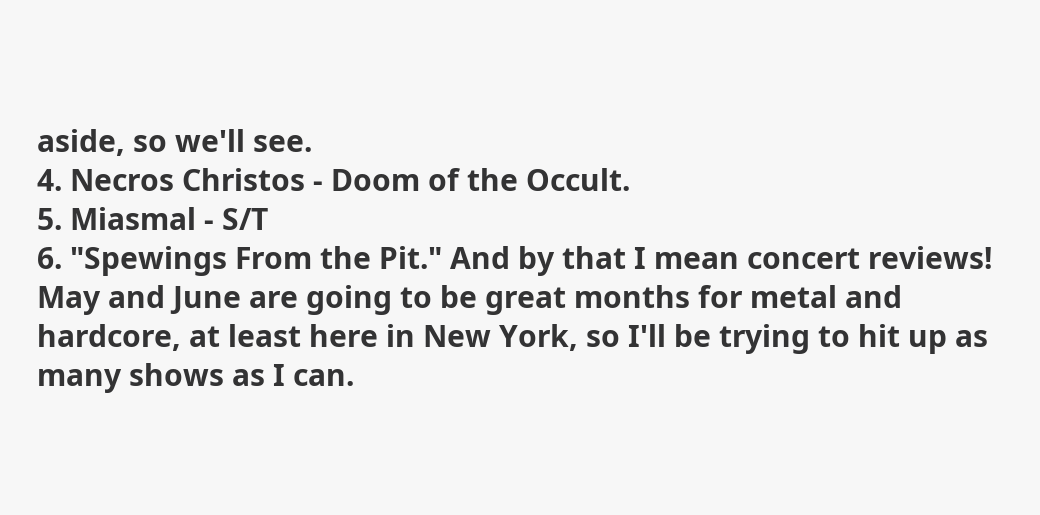aside, so we'll see.
4. Necros Christos - Doom of the Occult.
5. Miasmal - S/T
6. "Spewings From the Pit." And by that I mean concert reviews! May and June are going to be great months for metal and hardcore, at least here in New York, so I'll be trying to hit up as many shows as I can.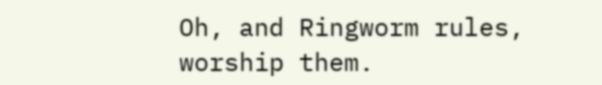Oh, and Ringworm rules, worship them.